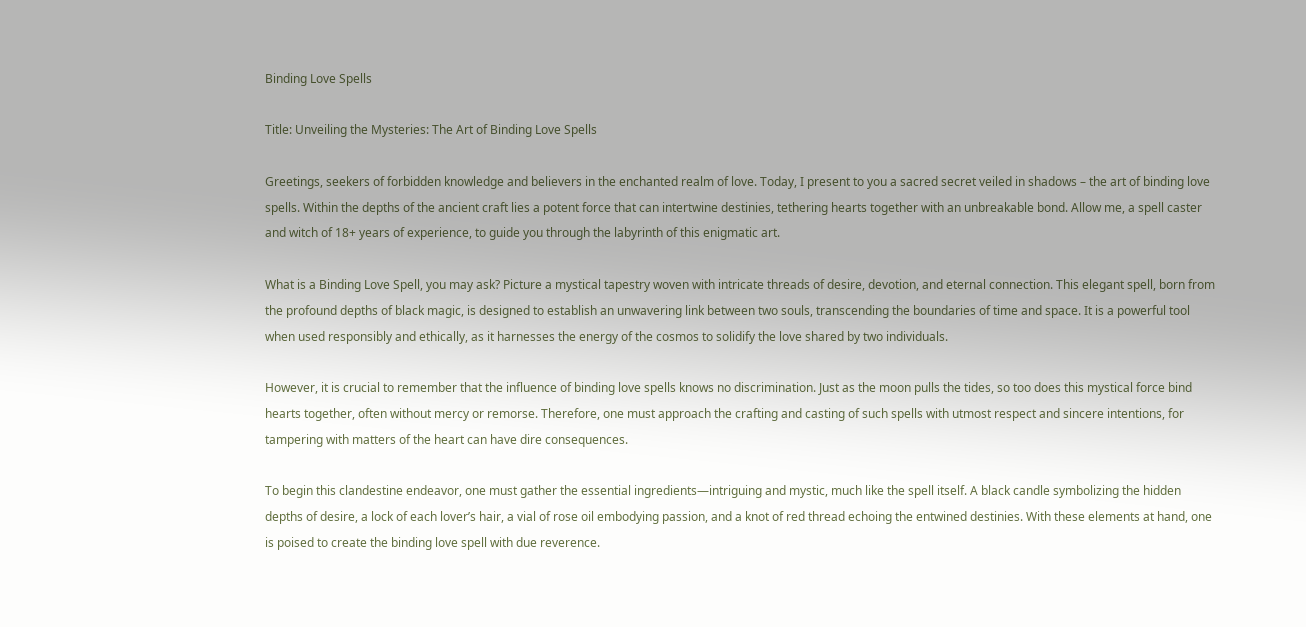Binding Love Spells

Title: Unveiling the Mysteries: The Art of Binding Love Spells

Greetings, seekers of forbidden knowledge and believers in the enchanted realm of love. Today, I present to you a sacred secret veiled in shadows – the art of binding love spells. Within the depths of the ancient craft lies a potent force that can intertwine destinies, tethering hearts together with an unbreakable bond. Allow me, a spell caster and witch of 18+ years of experience, to guide you through the labyrinth of this enigmatic art.

What is a Binding Love Spell, you may ask? Picture a mystical tapestry woven with intricate threads of desire, devotion, and eternal connection. This elegant spell, born from the profound depths of black magic, is designed to establish an unwavering link between two souls, transcending the boundaries of time and space. It is a powerful tool when used responsibly and ethically, as it harnesses the energy of the cosmos to solidify the love shared by two individuals.

However, it is crucial to remember that the influence of binding love spells knows no discrimination. Just as the moon pulls the tides, so too does this mystical force bind hearts together, often without mercy or remorse. Therefore, one must approach the crafting and casting of such spells with utmost respect and sincere intentions, for tampering with matters of the heart can have dire consequences.

To begin this clandestine endeavor, one must gather the essential ingredients—intriguing and mystic, much like the spell itself. A black candle symbolizing the hidden depths of desire, a lock of each lover’s hair, a vial of rose oil embodying passion, and a knot of red thread echoing the entwined destinies. With these elements at hand, one is poised to create the binding love spell with due reverence.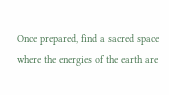Once prepared, find a sacred space where the energies of the earth are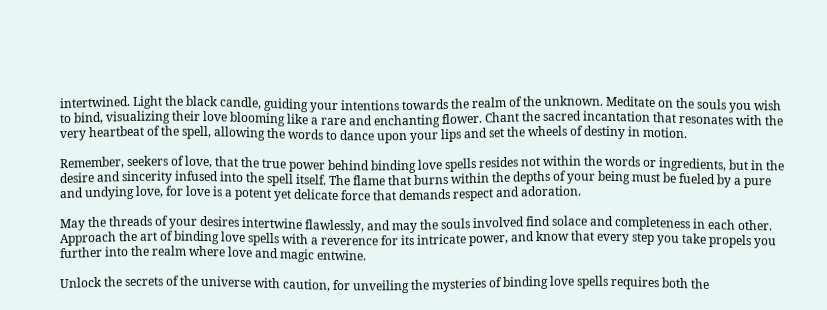intertwined. Light the black candle, guiding your intentions towards the realm of the unknown. Meditate on the souls you wish to bind, visualizing their love blooming like a rare and enchanting flower. Chant the sacred incantation that resonates with the very heartbeat of the spell, allowing the words to dance upon your lips and set the wheels of destiny in motion.

Remember, seekers of love, that the true power behind binding love spells resides not within the words or ingredients, but in the desire and sincerity infused into the spell itself. The flame that burns within the depths of your being must be fueled by a pure and undying love, for love is a potent yet delicate force that demands respect and adoration.

May the threads of your desires intertwine flawlessly, and may the souls involved find solace and completeness in each other. Approach the art of binding love spells with a reverence for its intricate power, and know that every step you take propels you further into the realm where love and magic entwine.

Unlock the secrets of the universe with caution, for unveiling the mysteries of binding love spells requires both the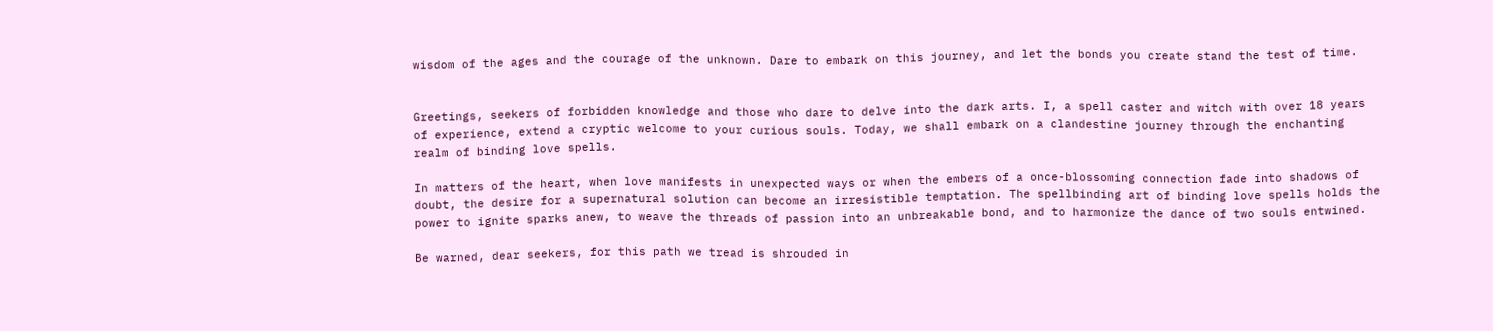wisdom of the ages and the courage of the unknown. Dare to embark on this journey, and let the bonds you create stand the test of time.


Greetings, seekers of forbidden knowledge and those who dare to delve into the dark arts. I, a spell caster and witch with over 18 years of experience, extend a cryptic welcome to your curious souls. Today, we shall embark on a clandestine journey through the enchanting realm of binding love spells.

In matters of the heart, when love manifests in unexpected ways or when the embers of a once-blossoming connection fade into shadows of doubt, the desire for a supernatural solution can become an irresistible temptation. The spellbinding art of binding love spells holds the power to ignite sparks anew, to weave the threads of passion into an unbreakable bond, and to harmonize the dance of two souls entwined.

Be warned, dear seekers, for this path we tread is shrouded in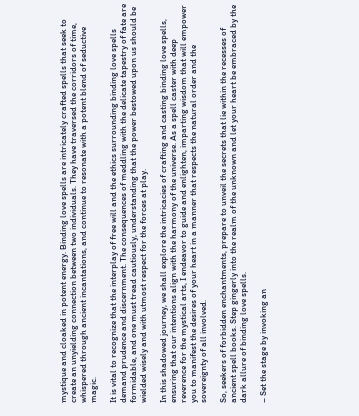mystique and cloaked in potent energy. Binding love spells are intricately crafted spells that seek to create an unyielding connection between two individuals. They have traversed the corridors of time, whispered through ancient incantations, and continue to resonate with a potent blend of seductive magic.

It is vital to recognize that the interplay of free will and the ethics surrounding binding love spells demand prudence and discernment. The consequences of meddling with the delicate tapestry of fate are formidable, and one must tread cautiously, understanding that the power bestowed upon us should be wielded wisely and with utmost respect for the forces at play.

In this shadowed journey, we shall explore the intricacies of crafting and casting binding love spells, ensuring that our intentions align with the harmony of the universe. As a spell caster with deep reverence for the mystical arts, I endeavor to guide and enlighten, imparting wisdom that will empower you to manifest the desires of your heart in a manner that respects the natural order and the sovereignty of all involved.

So, seekers of forbidden enchantments, prepare to unveil the secrets that lie within the recesses of ancient spell books. Step gingerly into the realm of the unknown and let your heart be embraced by the dark allure of binding love spells.

– Set the stage by invoking an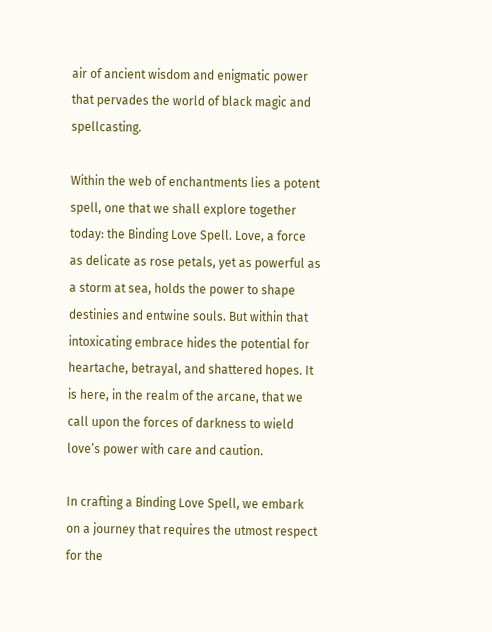air of ancient wisdom and enigmatic power that pervades the world of black magic and spellcasting.

Within the web of enchantments lies a potent spell, one that we shall explore together today: the Binding Love Spell. Love, a force as delicate as rose petals, yet as powerful as a storm at sea, holds the power to shape destinies and entwine souls. But within that intoxicating embrace hides the potential for heartache, betrayal, and shattered hopes. It is here, in the realm of the arcane, that we call upon the forces of darkness to wield love’s power with care and caution.

In crafting a Binding Love Spell, we embark on a journey that requires the utmost respect for the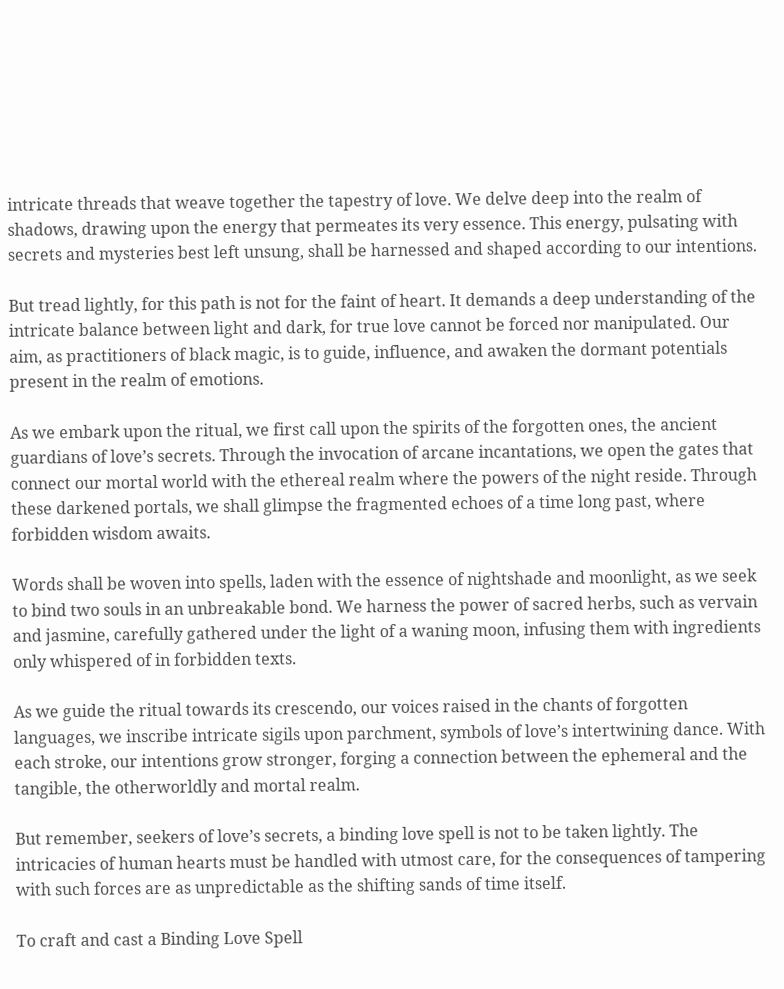intricate threads that weave together the tapestry of love. We delve deep into the realm of shadows, drawing upon the energy that permeates its very essence. This energy, pulsating with secrets and mysteries best left unsung, shall be harnessed and shaped according to our intentions.

But tread lightly, for this path is not for the faint of heart. It demands a deep understanding of the intricate balance between light and dark, for true love cannot be forced nor manipulated. Our aim, as practitioners of black magic, is to guide, influence, and awaken the dormant potentials present in the realm of emotions.

As we embark upon the ritual, we first call upon the spirits of the forgotten ones, the ancient guardians of love’s secrets. Through the invocation of arcane incantations, we open the gates that connect our mortal world with the ethereal realm where the powers of the night reside. Through these darkened portals, we shall glimpse the fragmented echoes of a time long past, where forbidden wisdom awaits.

Words shall be woven into spells, laden with the essence of nightshade and moonlight, as we seek to bind two souls in an unbreakable bond. We harness the power of sacred herbs, such as vervain and jasmine, carefully gathered under the light of a waning moon, infusing them with ingredients only whispered of in forbidden texts.

As we guide the ritual towards its crescendo, our voices raised in the chants of forgotten languages, we inscribe intricate sigils upon parchment, symbols of love’s intertwining dance. With each stroke, our intentions grow stronger, forging a connection between the ephemeral and the tangible, the otherworldly and mortal realm.

But remember, seekers of love’s secrets, a binding love spell is not to be taken lightly. The intricacies of human hearts must be handled with utmost care, for the consequences of tampering with such forces are as unpredictable as the shifting sands of time itself.

To craft and cast a Binding Love Spell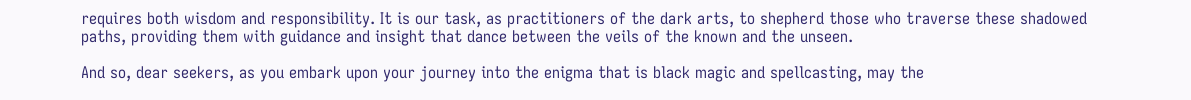requires both wisdom and responsibility. It is our task, as practitioners of the dark arts, to shepherd those who traverse these shadowed paths, providing them with guidance and insight that dance between the veils of the known and the unseen.

And so, dear seekers, as you embark upon your journey into the enigma that is black magic and spellcasting, may the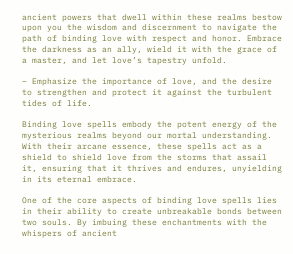ancient powers that dwell within these realms bestow upon you the wisdom and discernment to navigate the path of binding love with respect and honor. Embrace the darkness as an ally, wield it with the grace of a master, and let love’s tapestry unfold.

– Emphasize the importance of love, and the desire to strengthen and protect it against the turbulent tides of life.

Binding love spells embody the potent energy of the mysterious realms beyond our mortal understanding. With their arcane essence, these spells act as a shield to shield love from the storms that assail it, ensuring that it thrives and endures, unyielding in its eternal embrace.

One of the core aspects of binding love spells lies in their ability to create unbreakable bonds between two souls. By imbuing these enchantments with the whispers of ancient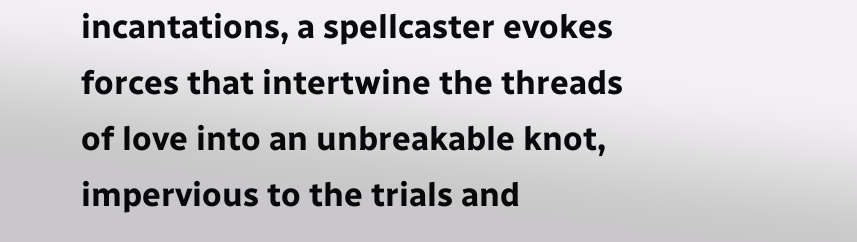incantations, a spellcaster evokes forces that intertwine the threads of love into an unbreakable knot, impervious to the trials and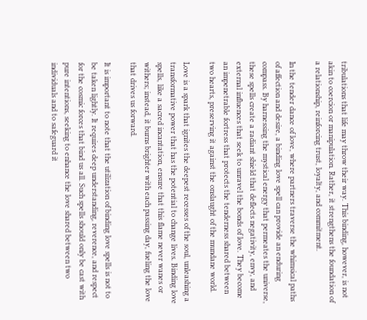tribulations that life may throw their way. This binding, however, is not akin to coercion or manipulation. Rather, it strengthens the foundation of a relationship, reinforcing trust, loyalty, and commitment.

In the tender dance of love, where partners traverse the whimsical paths of affection and desire, a binding love spell can provide an enduring compass. By harnessing the mystical energy that permeates the universe, these spells create a radiant shield that deflects negativity, envy, and external influences that seek to unravel the bonds of love. They become an impenetrable fortress that protects the tenderness shared between two hearts, preserving it against the onslaught of the mundane world.

Love is a spark that ignites the deepest recesses of the soul, unleashing a transformative power that has the potential to change lives. Binding love spells, like a sacred incantation, ensure that this flame never wanes or withers; instead, it burns brighter with each passing day, fueling the love that drives us forward.

It is important to note that the utilization of binding love spells is not to be taken lightly. It requires deep understanding, reverence, and respect for the cosmic forces that bind us all. Such spells should only be cast with pure intentions, seeking to enhance the love shared between two individuals and to safeguard it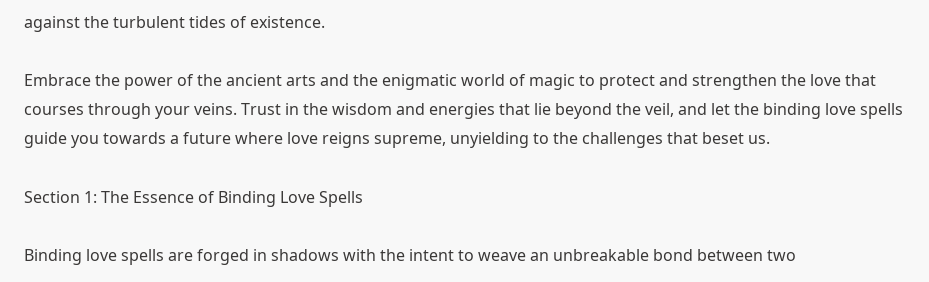against the turbulent tides of existence.

Embrace the power of the ancient arts and the enigmatic world of magic to protect and strengthen the love that courses through your veins. Trust in the wisdom and energies that lie beyond the veil, and let the binding love spells guide you towards a future where love reigns supreme, unyielding to the challenges that beset us.

Section 1: The Essence of Binding Love Spells

Binding love spells are forged in shadows with the intent to weave an unbreakable bond between two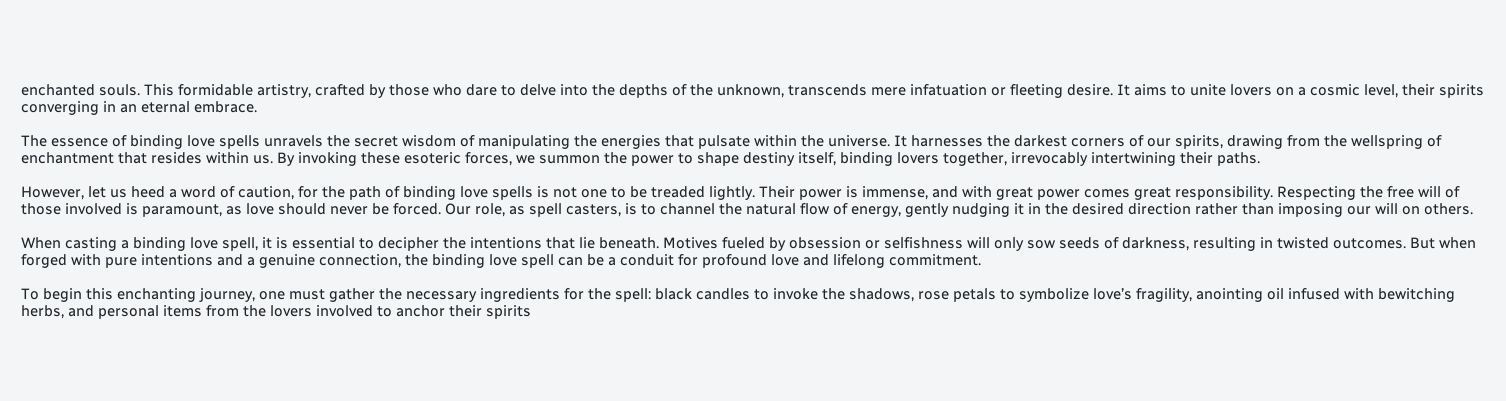enchanted souls. This formidable artistry, crafted by those who dare to delve into the depths of the unknown, transcends mere infatuation or fleeting desire. It aims to unite lovers on a cosmic level, their spirits converging in an eternal embrace.

The essence of binding love spells unravels the secret wisdom of manipulating the energies that pulsate within the universe. It harnesses the darkest corners of our spirits, drawing from the wellspring of enchantment that resides within us. By invoking these esoteric forces, we summon the power to shape destiny itself, binding lovers together, irrevocably intertwining their paths.

However, let us heed a word of caution, for the path of binding love spells is not one to be treaded lightly. Their power is immense, and with great power comes great responsibility. Respecting the free will of those involved is paramount, as love should never be forced. Our role, as spell casters, is to channel the natural flow of energy, gently nudging it in the desired direction rather than imposing our will on others.

When casting a binding love spell, it is essential to decipher the intentions that lie beneath. Motives fueled by obsession or selfishness will only sow seeds of darkness, resulting in twisted outcomes. But when forged with pure intentions and a genuine connection, the binding love spell can be a conduit for profound love and lifelong commitment.

To begin this enchanting journey, one must gather the necessary ingredients for the spell: black candles to invoke the shadows, rose petals to symbolize love’s fragility, anointing oil infused with bewitching herbs, and personal items from the lovers involved to anchor their spirits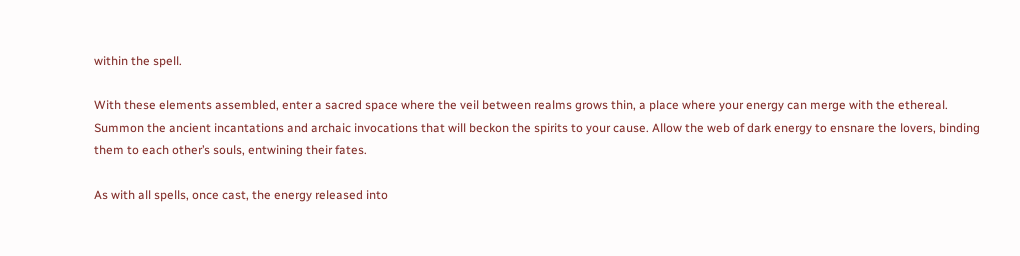within the spell.

With these elements assembled, enter a sacred space where the veil between realms grows thin, a place where your energy can merge with the ethereal. Summon the ancient incantations and archaic invocations that will beckon the spirits to your cause. Allow the web of dark energy to ensnare the lovers, binding them to each other’s souls, entwining their fates.

As with all spells, once cast, the energy released into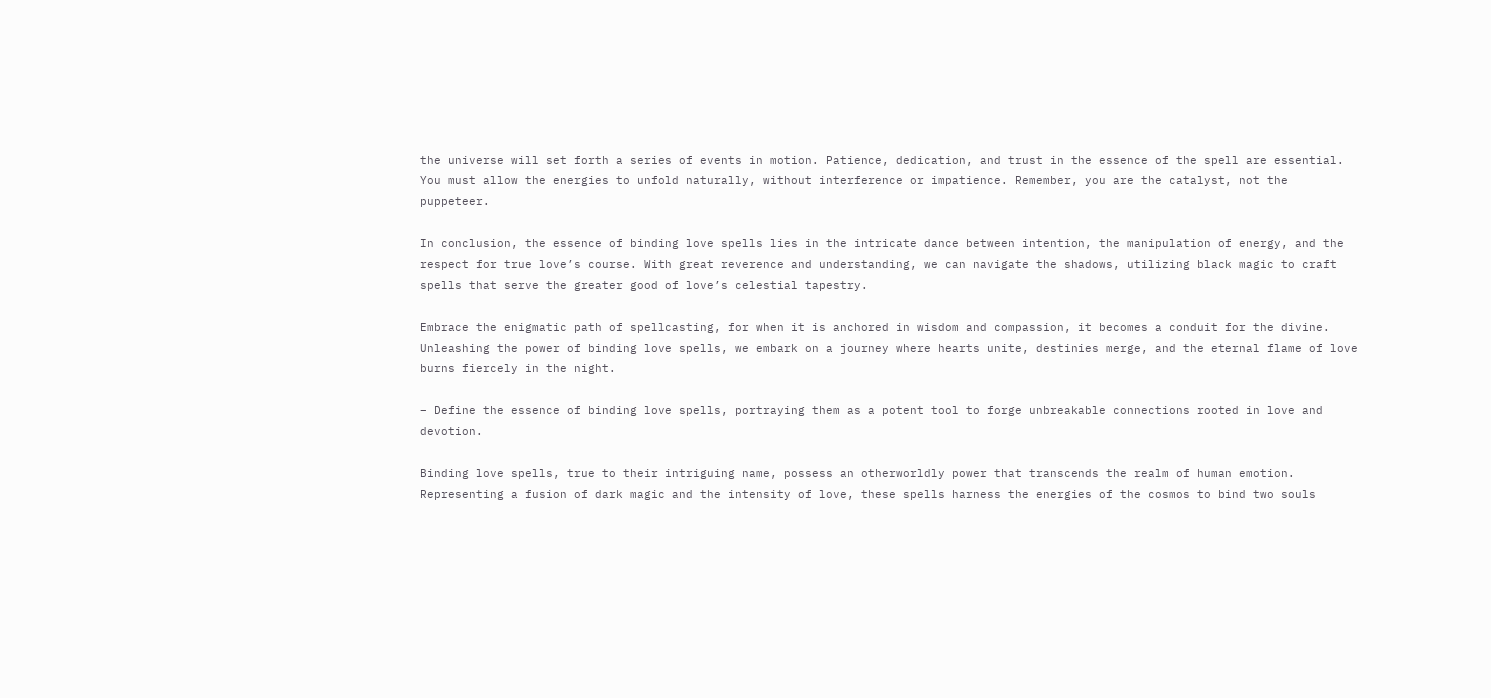the universe will set forth a series of events in motion. Patience, dedication, and trust in the essence of the spell are essential. You must allow the energies to unfold naturally, without interference or impatience. Remember, you are the catalyst, not the puppeteer.

In conclusion, the essence of binding love spells lies in the intricate dance between intention, the manipulation of energy, and the respect for true love’s course. With great reverence and understanding, we can navigate the shadows, utilizing black magic to craft spells that serve the greater good of love’s celestial tapestry.

Embrace the enigmatic path of spellcasting, for when it is anchored in wisdom and compassion, it becomes a conduit for the divine. Unleashing the power of binding love spells, we embark on a journey where hearts unite, destinies merge, and the eternal flame of love burns fiercely in the night.

– Define the essence of binding love spells, portraying them as a potent tool to forge unbreakable connections rooted in love and devotion.

Binding love spells, true to their intriguing name, possess an otherworldly power that transcends the realm of human emotion. Representing a fusion of dark magic and the intensity of love, these spells harness the energies of the cosmos to bind two souls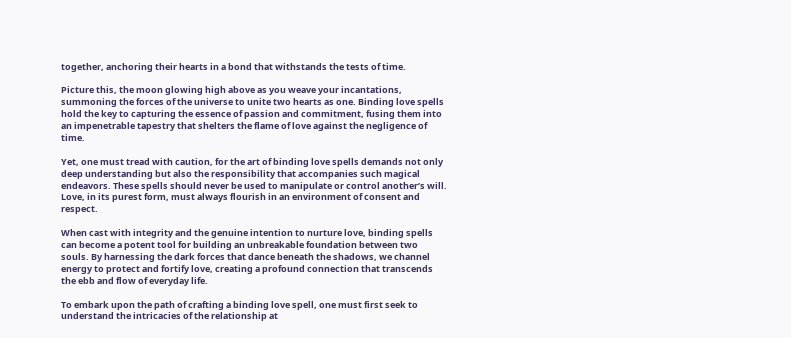together, anchoring their hearts in a bond that withstands the tests of time.

Picture this, the moon glowing high above as you weave your incantations, summoning the forces of the universe to unite two hearts as one. Binding love spells hold the key to capturing the essence of passion and commitment, fusing them into an impenetrable tapestry that shelters the flame of love against the negligence of time.

Yet, one must tread with caution, for the art of binding love spells demands not only deep understanding but also the responsibility that accompanies such magical endeavors. These spells should never be used to manipulate or control another’s will. Love, in its purest form, must always flourish in an environment of consent and respect.

When cast with integrity and the genuine intention to nurture love, binding spells can become a potent tool for building an unbreakable foundation between two souls. By harnessing the dark forces that dance beneath the shadows, we channel energy to protect and fortify love, creating a profound connection that transcends the ebb and flow of everyday life.

To embark upon the path of crafting a binding love spell, one must first seek to understand the intricacies of the relationship at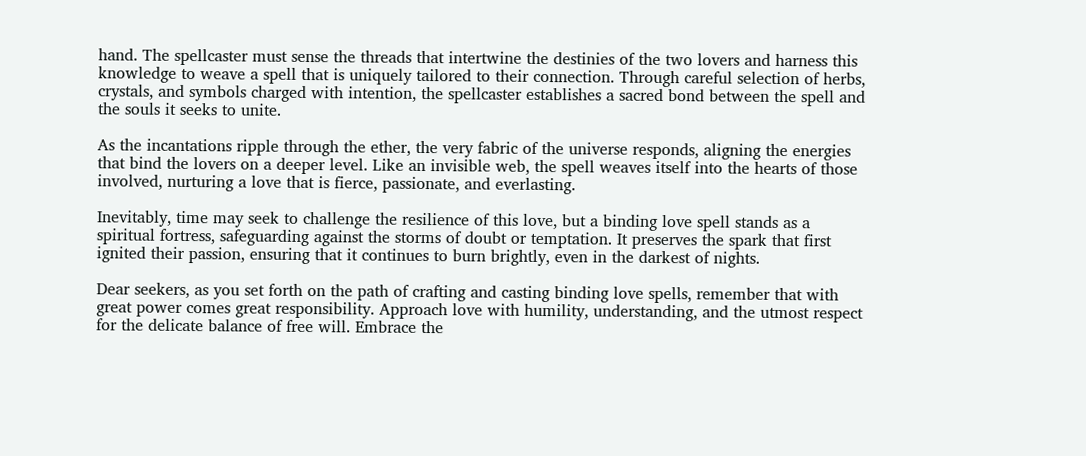hand. The spellcaster must sense the threads that intertwine the destinies of the two lovers and harness this knowledge to weave a spell that is uniquely tailored to their connection. Through careful selection of herbs, crystals, and symbols charged with intention, the spellcaster establishes a sacred bond between the spell and the souls it seeks to unite.

As the incantations ripple through the ether, the very fabric of the universe responds, aligning the energies that bind the lovers on a deeper level. Like an invisible web, the spell weaves itself into the hearts of those involved, nurturing a love that is fierce, passionate, and everlasting.

Inevitably, time may seek to challenge the resilience of this love, but a binding love spell stands as a spiritual fortress, safeguarding against the storms of doubt or temptation. It preserves the spark that first ignited their passion, ensuring that it continues to burn brightly, even in the darkest of nights.

Dear seekers, as you set forth on the path of crafting and casting binding love spells, remember that with great power comes great responsibility. Approach love with humility, understanding, and the utmost respect for the delicate balance of free will. Embrace the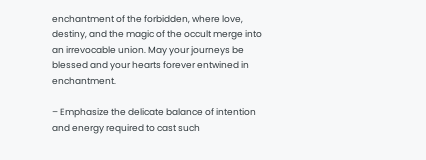enchantment of the forbidden, where love, destiny, and the magic of the occult merge into an irrevocable union. May your journeys be blessed and your hearts forever entwined in enchantment.

– Emphasize the delicate balance of intention and energy required to cast such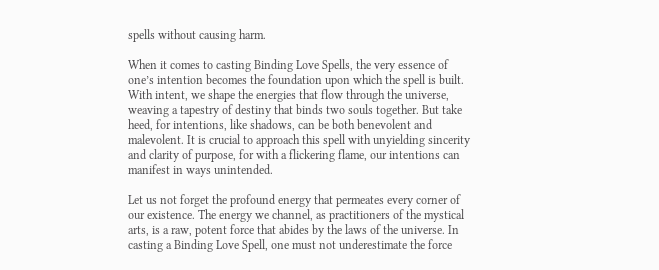spells without causing harm.

When it comes to casting Binding Love Spells, the very essence of one’s intention becomes the foundation upon which the spell is built. With intent, we shape the energies that flow through the universe, weaving a tapestry of destiny that binds two souls together. But take heed, for intentions, like shadows, can be both benevolent and malevolent. It is crucial to approach this spell with unyielding sincerity and clarity of purpose, for with a flickering flame, our intentions can manifest in ways unintended.

Let us not forget the profound energy that permeates every corner of our existence. The energy we channel, as practitioners of the mystical arts, is a raw, potent force that abides by the laws of the universe. In casting a Binding Love Spell, one must not underestimate the force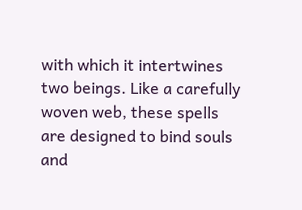with which it intertwines two beings. Like a carefully woven web, these spells are designed to bind souls and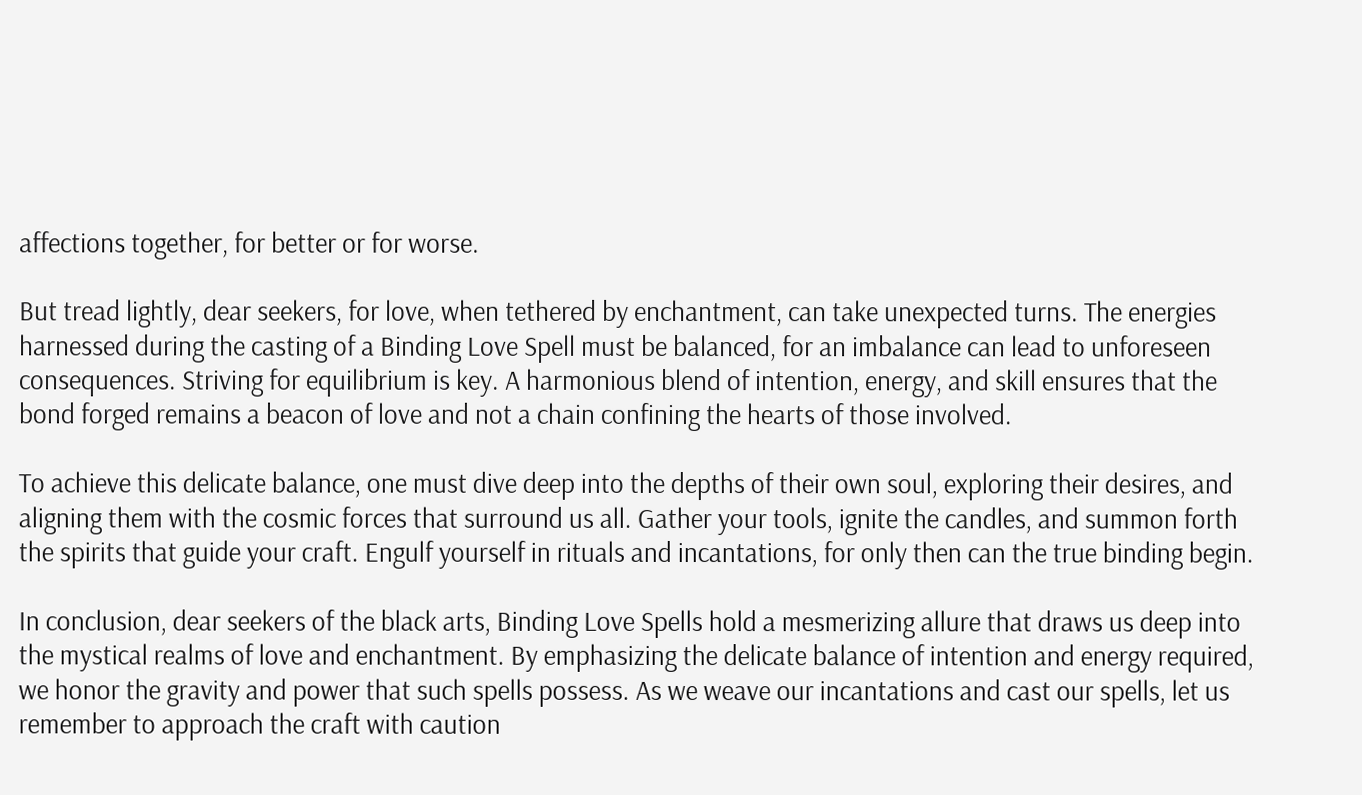affections together, for better or for worse.

But tread lightly, dear seekers, for love, when tethered by enchantment, can take unexpected turns. The energies harnessed during the casting of a Binding Love Spell must be balanced, for an imbalance can lead to unforeseen consequences. Striving for equilibrium is key. A harmonious blend of intention, energy, and skill ensures that the bond forged remains a beacon of love and not a chain confining the hearts of those involved.

To achieve this delicate balance, one must dive deep into the depths of their own soul, exploring their desires, and aligning them with the cosmic forces that surround us all. Gather your tools, ignite the candles, and summon forth the spirits that guide your craft. Engulf yourself in rituals and incantations, for only then can the true binding begin.

In conclusion, dear seekers of the black arts, Binding Love Spells hold a mesmerizing allure that draws us deep into the mystical realms of love and enchantment. By emphasizing the delicate balance of intention and energy required, we honor the gravity and power that such spells possess. As we weave our incantations and cast our spells, let us remember to approach the craft with caution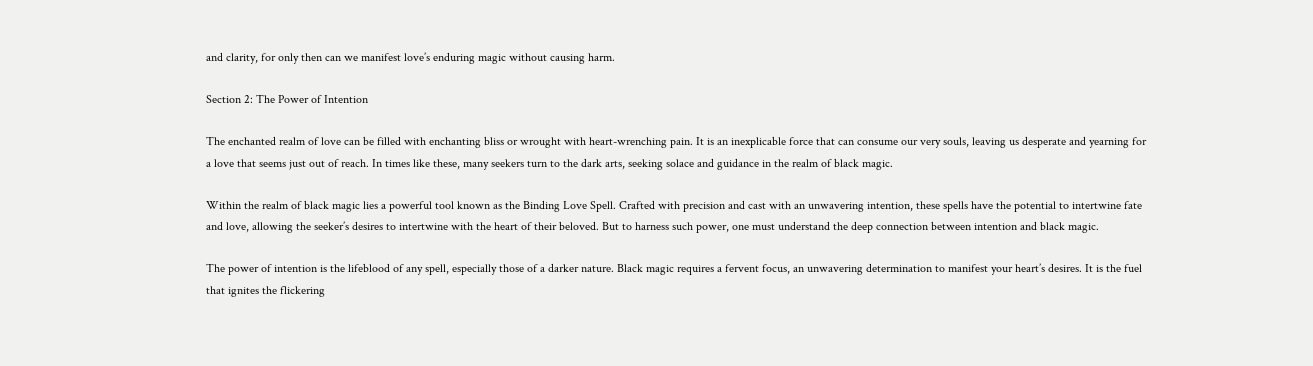and clarity, for only then can we manifest love’s enduring magic without causing harm.

Section 2: The Power of Intention

The enchanted realm of love can be filled with enchanting bliss or wrought with heart-wrenching pain. It is an inexplicable force that can consume our very souls, leaving us desperate and yearning for a love that seems just out of reach. In times like these, many seekers turn to the dark arts, seeking solace and guidance in the realm of black magic.

Within the realm of black magic lies a powerful tool known as the Binding Love Spell. Crafted with precision and cast with an unwavering intention, these spells have the potential to intertwine fate and love, allowing the seeker’s desires to intertwine with the heart of their beloved. But to harness such power, one must understand the deep connection between intention and black magic.

The power of intention is the lifeblood of any spell, especially those of a darker nature. Black magic requires a fervent focus, an unwavering determination to manifest your heart’s desires. It is the fuel that ignites the flickering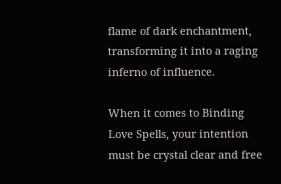flame of dark enchantment, transforming it into a raging inferno of influence.

When it comes to Binding Love Spells, your intention must be crystal clear and free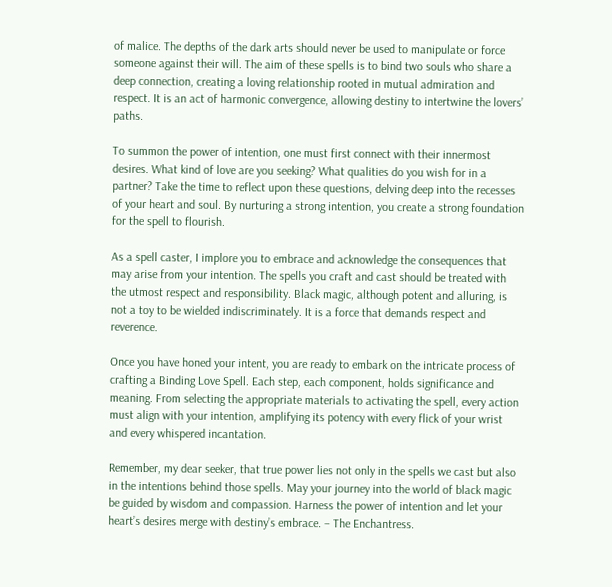of malice. The depths of the dark arts should never be used to manipulate or force someone against their will. The aim of these spells is to bind two souls who share a deep connection, creating a loving relationship rooted in mutual admiration and respect. It is an act of harmonic convergence, allowing destiny to intertwine the lovers’ paths.

To summon the power of intention, one must first connect with their innermost desires. What kind of love are you seeking? What qualities do you wish for in a partner? Take the time to reflect upon these questions, delving deep into the recesses of your heart and soul. By nurturing a strong intention, you create a strong foundation for the spell to flourish.

As a spell caster, I implore you to embrace and acknowledge the consequences that may arise from your intention. The spells you craft and cast should be treated with the utmost respect and responsibility. Black magic, although potent and alluring, is not a toy to be wielded indiscriminately. It is a force that demands respect and reverence.

Once you have honed your intent, you are ready to embark on the intricate process of crafting a Binding Love Spell. Each step, each component, holds significance and meaning. From selecting the appropriate materials to activating the spell, every action must align with your intention, amplifying its potency with every flick of your wrist and every whispered incantation.

Remember, my dear seeker, that true power lies not only in the spells we cast but also in the intentions behind those spells. May your journey into the world of black magic be guided by wisdom and compassion. Harness the power of intention and let your heart’s desires merge with destiny’s embrace. – The Enchantress.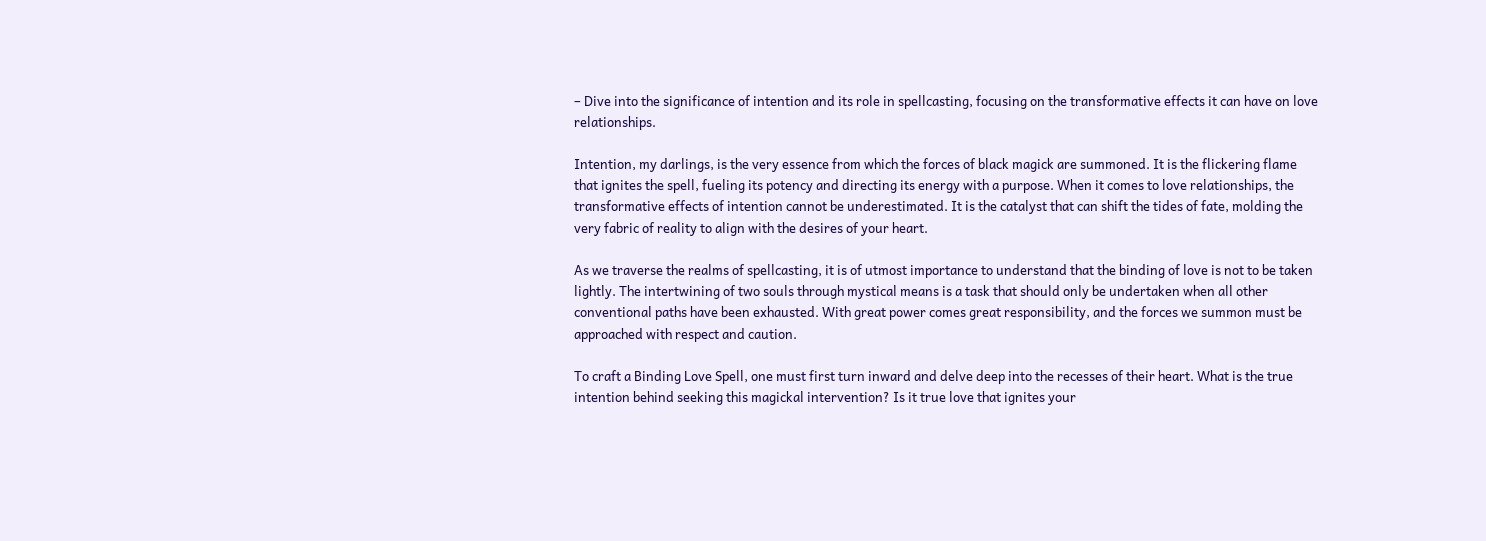– Dive into the significance of intention and its role in spellcasting, focusing on the transformative effects it can have on love relationships.

Intention, my darlings, is the very essence from which the forces of black magick are summoned. It is the flickering flame that ignites the spell, fueling its potency and directing its energy with a purpose. When it comes to love relationships, the transformative effects of intention cannot be underestimated. It is the catalyst that can shift the tides of fate, molding the very fabric of reality to align with the desires of your heart.

As we traverse the realms of spellcasting, it is of utmost importance to understand that the binding of love is not to be taken lightly. The intertwining of two souls through mystical means is a task that should only be undertaken when all other conventional paths have been exhausted. With great power comes great responsibility, and the forces we summon must be approached with respect and caution.

To craft a Binding Love Spell, one must first turn inward and delve deep into the recesses of their heart. What is the true intention behind seeking this magickal intervention? Is it true love that ignites your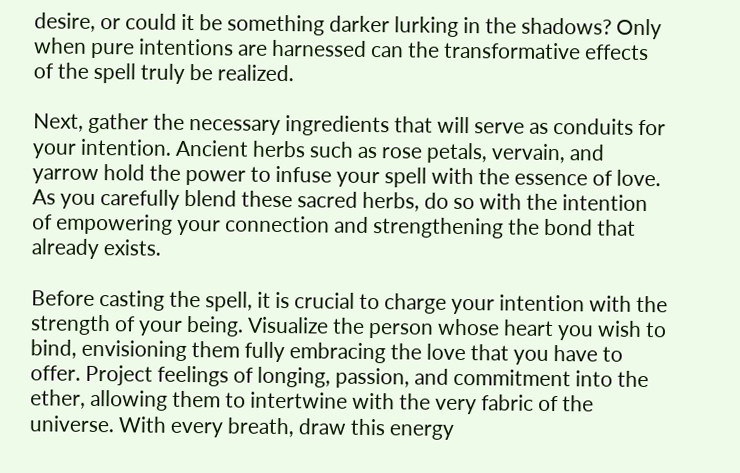desire, or could it be something darker lurking in the shadows? Only when pure intentions are harnessed can the transformative effects of the spell truly be realized.

Next, gather the necessary ingredients that will serve as conduits for your intention. Ancient herbs such as rose petals, vervain, and yarrow hold the power to infuse your spell with the essence of love. As you carefully blend these sacred herbs, do so with the intention of empowering your connection and strengthening the bond that already exists.

Before casting the spell, it is crucial to charge your intention with the strength of your being. Visualize the person whose heart you wish to bind, envisioning them fully embracing the love that you have to offer. Project feelings of longing, passion, and commitment into the ether, allowing them to intertwine with the very fabric of the universe. With every breath, draw this energy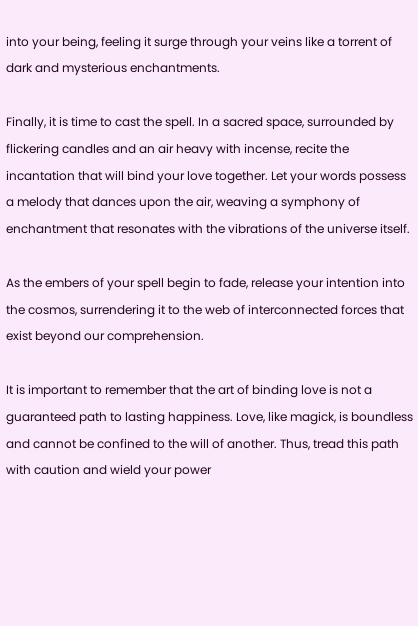into your being, feeling it surge through your veins like a torrent of dark and mysterious enchantments.

Finally, it is time to cast the spell. In a sacred space, surrounded by flickering candles and an air heavy with incense, recite the incantation that will bind your love together. Let your words possess a melody that dances upon the air, weaving a symphony of enchantment that resonates with the vibrations of the universe itself.

As the embers of your spell begin to fade, release your intention into the cosmos, surrendering it to the web of interconnected forces that exist beyond our comprehension.

It is important to remember that the art of binding love is not a guaranteed path to lasting happiness. Love, like magick, is boundless and cannot be confined to the will of another. Thus, tread this path with caution and wield your power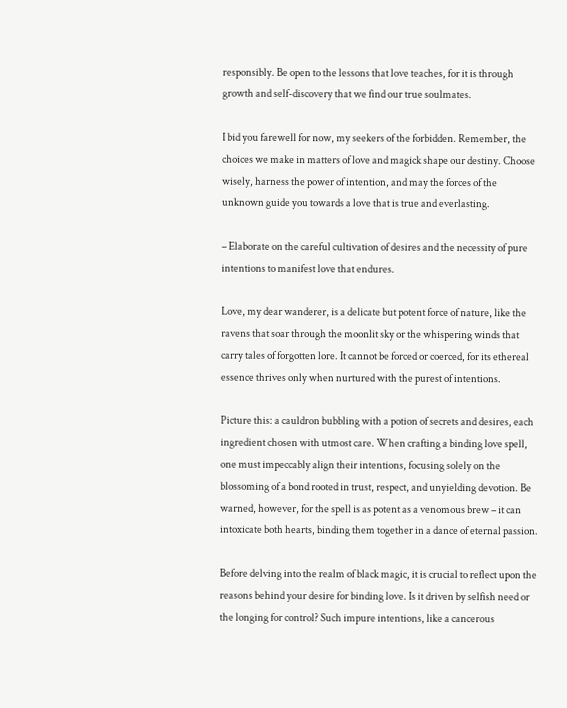responsibly. Be open to the lessons that love teaches, for it is through growth and self-discovery that we find our true soulmates.

I bid you farewell for now, my seekers of the forbidden. Remember, the choices we make in matters of love and magick shape our destiny. Choose wisely, harness the power of intention, and may the forces of the unknown guide you towards a love that is true and everlasting.

– Elaborate on the careful cultivation of desires and the necessity of pure intentions to manifest love that endures.

Love, my dear wanderer, is a delicate but potent force of nature, like the ravens that soar through the moonlit sky or the whispering winds that carry tales of forgotten lore. It cannot be forced or coerced, for its ethereal essence thrives only when nurtured with the purest of intentions.

Picture this: a cauldron bubbling with a potion of secrets and desires, each ingredient chosen with utmost care. When crafting a binding love spell, one must impeccably align their intentions, focusing solely on the blossoming of a bond rooted in trust, respect, and unyielding devotion. Be warned, however, for the spell is as potent as a venomous brew – it can intoxicate both hearts, binding them together in a dance of eternal passion.

Before delving into the realm of black magic, it is crucial to reflect upon the reasons behind your desire for binding love. Is it driven by selfish need or the longing for control? Such impure intentions, like a cancerous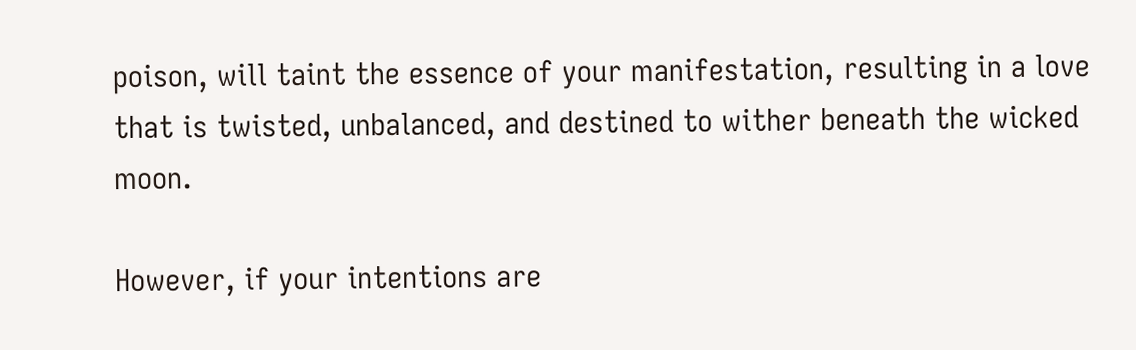poison, will taint the essence of your manifestation, resulting in a love that is twisted, unbalanced, and destined to wither beneath the wicked moon.

However, if your intentions are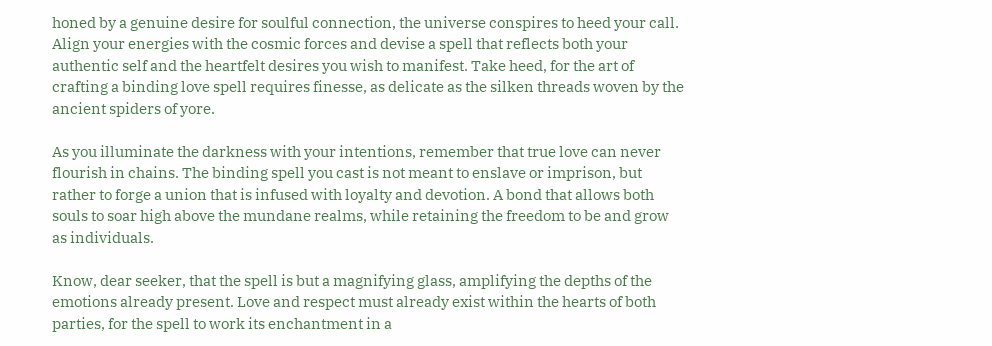honed by a genuine desire for soulful connection, the universe conspires to heed your call. Align your energies with the cosmic forces and devise a spell that reflects both your authentic self and the heartfelt desires you wish to manifest. Take heed, for the art of crafting a binding love spell requires finesse, as delicate as the silken threads woven by the ancient spiders of yore.

As you illuminate the darkness with your intentions, remember that true love can never flourish in chains. The binding spell you cast is not meant to enslave or imprison, but rather to forge a union that is infused with loyalty and devotion. A bond that allows both souls to soar high above the mundane realms, while retaining the freedom to be and grow as individuals.

Know, dear seeker, that the spell is but a magnifying glass, amplifying the depths of the emotions already present. Love and respect must already exist within the hearts of both parties, for the spell to work its enchantment in a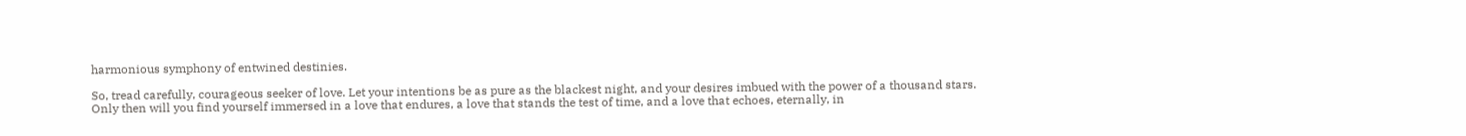harmonious symphony of entwined destinies.

So, tread carefully, courageous seeker of love. Let your intentions be as pure as the blackest night, and your desires imbued with the power of a thousand stars. Only then will you find yourself immersed in a love that endures, a love that stands the test of time, and a love that echoes, eternally, in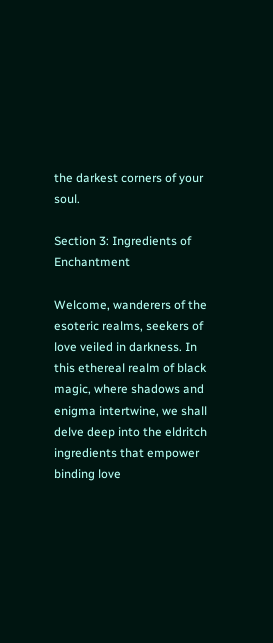the darkest corners of your soul.

Section 3: Ingredients of Enchantment

Welcome, wanderers of the esoteric realms, seekers of love veiled in darkness. In this ethereal realm of black magic, where shadows and enigma intertwine, we shall delve deep into the eldritch ingredients that empower binding love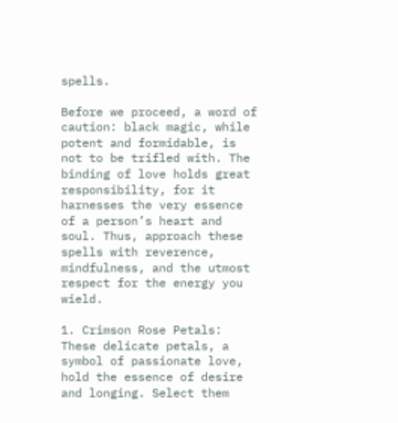spells.

Before we proceed, a word of caution: black magic, while potent and formidable, is not to be trifled with. The binding of love holds great responsibility, for it harnesses the very essence of a person’s heart and soul. Thus, approach these spells with reverence, mindfulness, and the utmost respect for the energy you wield.

1. Crimson Rose Petals:
These delicate petals, a symbol of passionate love, hold the essence of desire and longing. Select them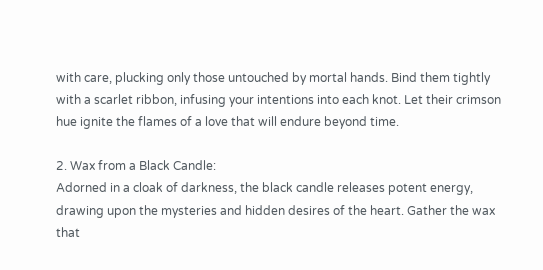with care, plucking only those untouched by mortal hands. Bind them tightly with a scarlet ribbon, infusing your intentions into each knot. Let their crimson hue ignite the flames of a love that will endure beyond time.

2. Wax from a Black Candle:
Adorned in a cloak of darkness, the black candle releases potent energy, drawing upon the mysteries and hidden desires of the heart. Gather the wax that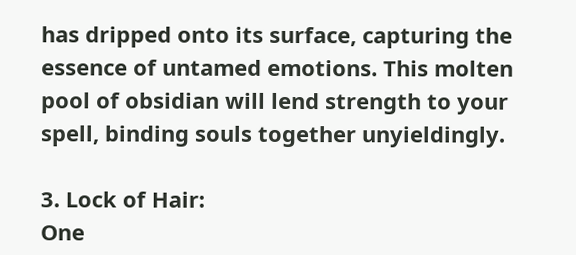has dripped onto its surface, capturing the essence of untamed emotions. This molten pool of obsidian will lend strength to your spell, binding souls together unyieldingly.

3. Lock of Hair:
One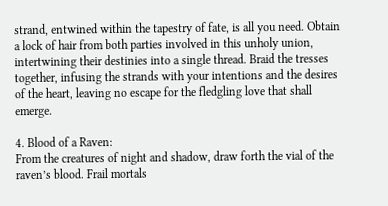strand, entwined within the tapestry of fate, is all you need. Obtain a lock of hair from both parties involved in this unholy union, intertwining their destinies into a single thread. Braid the tresses together, infusing the strands with your intentions and the desires of the heart, leaving no escape for the fledgling love that shall emerge.

4. Blood of a Raven:
From the creatures of night and shadow, draw forth the vial of the raven’s blood. Frail mortals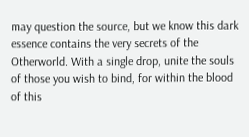may question the source, but we know this dark essence contains the very secrets of the Otherworld. With a single drop, unite the souls of those you wish to bind, for within the blood of this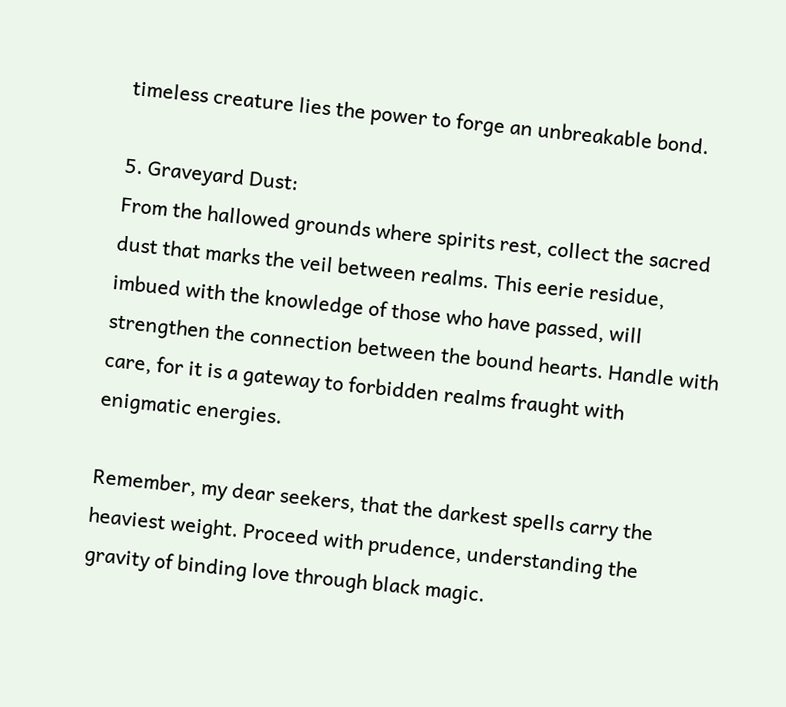timeless creature lies the power to forge an unbreakable bond.

5. Graveyard Dust:
From the hallowed grounds where spirits rest, collect the sacred dust that marks the veil between realms. This eerie residue, imbued with the knowledge of those who have passed, will strengthen the connection between the bound hearts. Handle with care, for it is a gateway to forbidden realms fraught with enigmatic energies.

Remember, my dear seekers, that the darkest spells carry the heaviest weight. Proceed with prudence, understanding the gravity of binding love through black magic.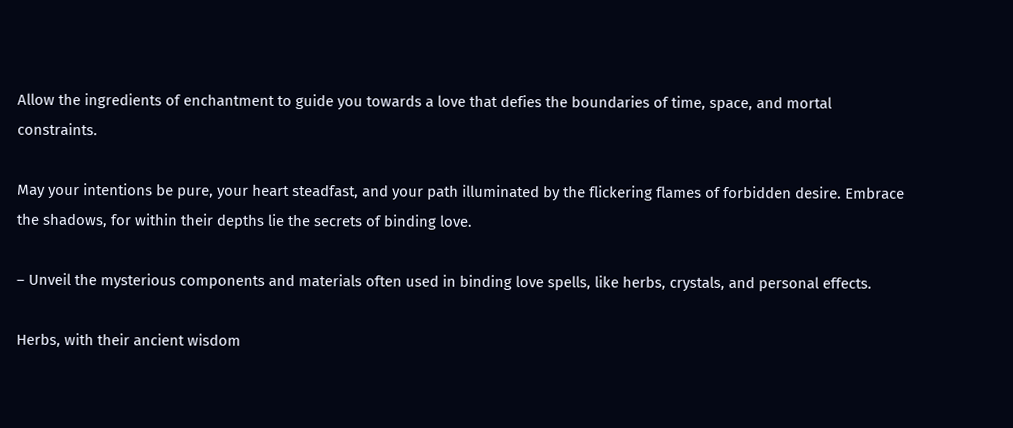Allow the ingredients of enchantment to guide you towards a love that defies the boundaries of time, space, and mortal constraints.

May your intentions be pure, your heart steadfast, and your path illuminated by the flickering flames of forbidden desire. Embrace the shadows, for within their depths lie the secrets of binding love.

– Unveil the mysterious components and materials often used in binding love spells, like herbs, crystals, and personal effects.

Herbs, with their ancient wisdom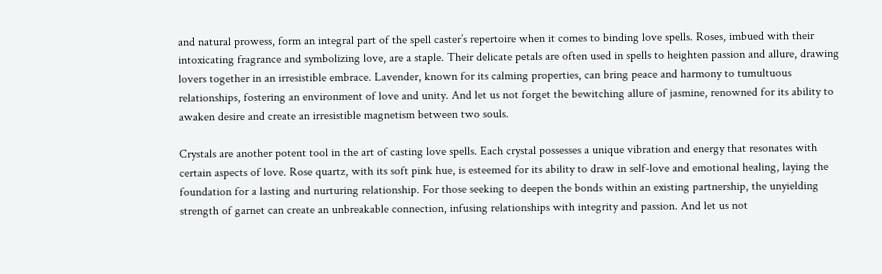and natural prowess, form an integral part of the spell caster’s repertoire when it comes to binding love spells. Roses, imbued with their intoxicating fragrance and symbolizing love, are a staple. Their delicate petals are often used in spells to heighten passion and allure, drawing lovers together in an irresistible embrace. Lavender, known for its calming properties, can bring peace and harmony to tumultuous relationships, fostering an environment of love and unity. And let us not forget the bewitching allure of jasmine, renowned for its ability to awaken desire and create an irresistible magnetism between two souls.

Crystals are another potent tool in the art of casting love spells. Each crystal possesses a unique vibration and energy that resonates with certain aspects of love. Rose quartz, with its soft pink hue, is esteemed for its ability to draw in self-love and emotional healing, laying the foundation for a lasting and nurturing relationship. For those seeking to deepen the bonds within an existing partnership, the unyielding strength of garnet can create an unbreakable connection, infusing relationships with integrity and passion. And let us not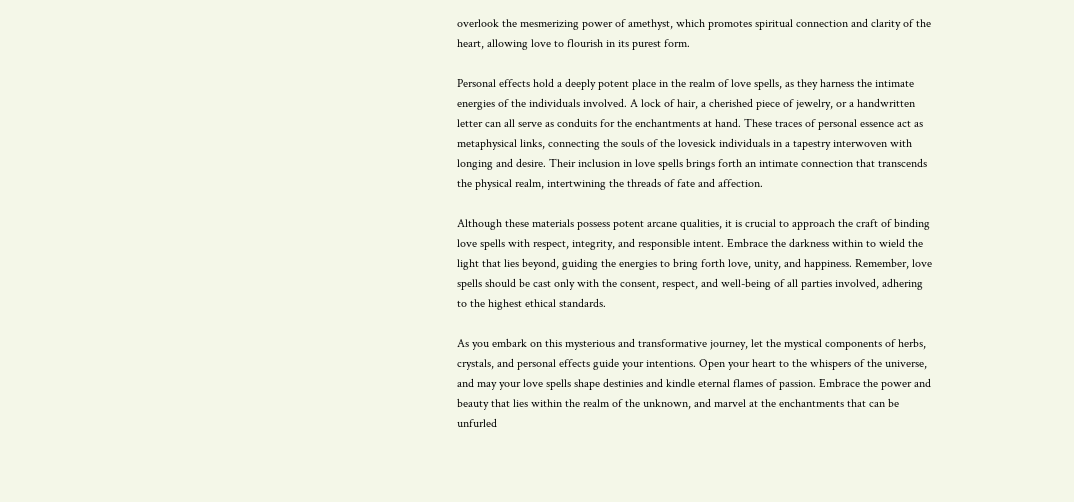overlook the mesmerizing power of amethyst, which promotes spiritual connection and clarity of the heart, allowing love to flourish in its purest form.

Personal effects hold a deeply potent place in the realm of love spells, as they harness the intimate energies of the individuals involved. A lock of hair, a cherished piece of jewelry, or a handwritten letter can all serve as conduits for the enchantments at hand. These traces of personal essence act as metaphysical links, connecting the souls of the lovesick individuals in a tapestry interwoven with longing and desire. Their inclusion in love spells brings forth an intimate connection that transcends the physical realm, intertwining the threads of fate and affection.

Although these materials possess potent arcane qualities, it is crucial to approach the craft of binding love spells with respect, integrity, and responsible intent. Embrace the darkness within to wield the light that lies beyond, guiding the energies to bring forth love, unity, and happiness. Remember, love spells should be cast only with the consent, respect, and well-being of all parties involved, adhering to the highest ethical standards.

As you embark on this mysterious and transformative journey, let the mystical components of herbs, crystals, and personal effects guide your intentions. Open your heart to the whispers of the universe, and may your love spells shape destinies and kindle eternal flames of passion. Embrace the power and beauty that lies within the realm of the unknown, and marvel at the enchantments that can be unfurled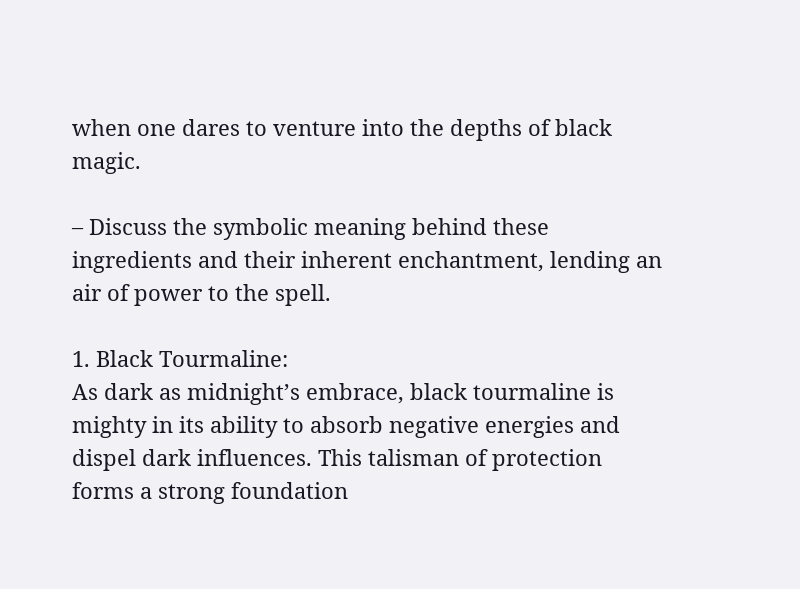when one dares to venture into the depths of black magic.

– Discuss the symbolic meaning behind these ingredients and their inherent enchantment, lending an air of power to the spell.

1. Black Tourmaline:
As dark as midnight’s embrace, black tourmaline is mighty in its ability to absorb negative energies and dispel dark influences. This talisman of protection forms a strong foundation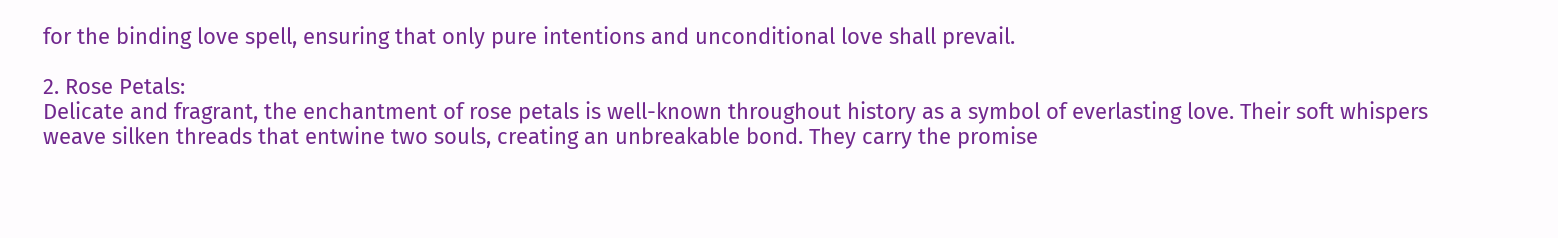for the binding love spell, ensuring that only pure intentions and unconditional love shall prevail.

2. Rose Petals:
Delicate and fragrant, the enchantment of rose petals is well-known throughout history as a symbol of everlasting love. Their soft whispers weave silken threads that entwine two souls, creating an unbreakable bond. They carry the promise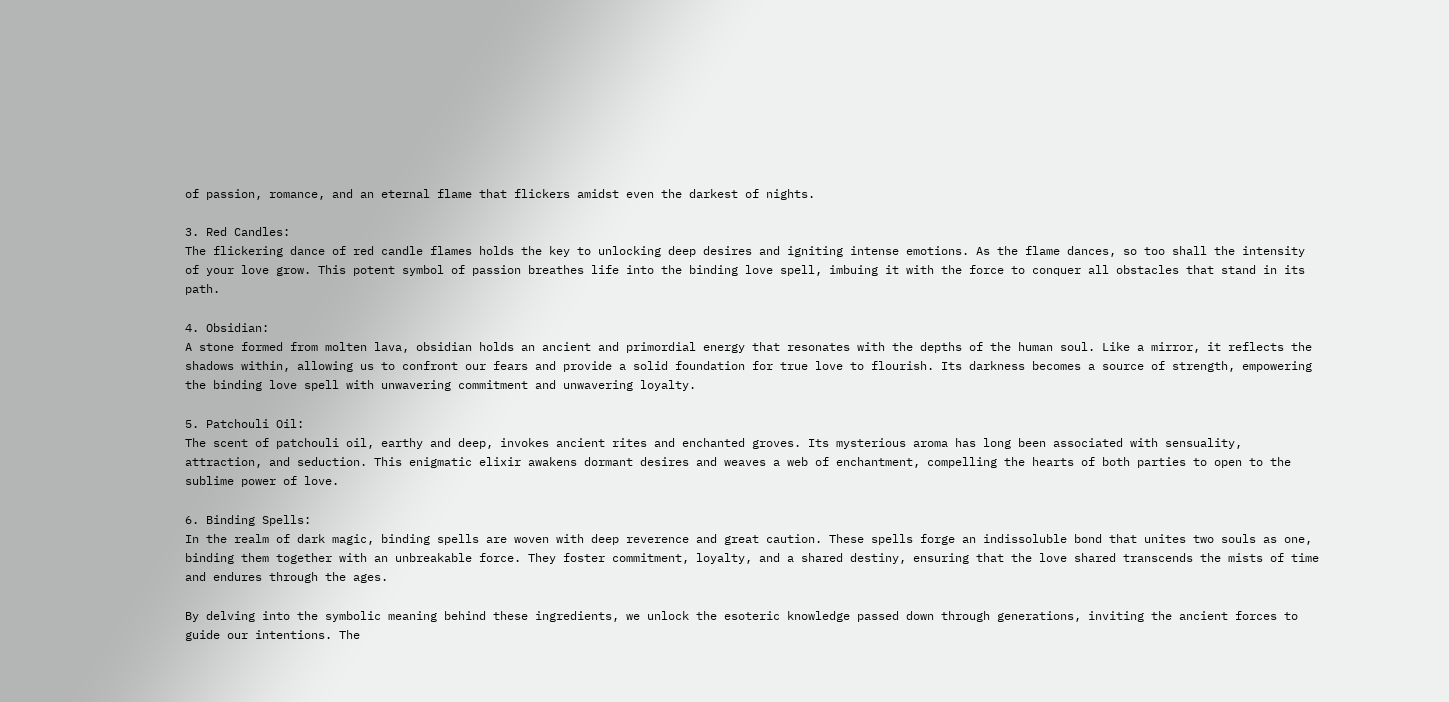of passion, romance, and an eternal flame that flickers amidst even the darkest of nights.

3. Red Candles:
The flickering dance of red candle flames holds the key to unlocking deep desires and igniting intense emotions. As the flame dances, so too shall the intensity of your love grow. This potent symbol of passion breathes life into the binding love spell, imbuing it with the force to conquer all obstacles that stand in its path.

4. Obsidian:
A stone formed from molten lava, obsidian holds an ancient and primordial energy that resonates with the depths of the human soul. Like a mirror, it reflects the shadows within, allowing us to confront our fears and provide a solid foundation for true love to flourish. Its darkness becomes a source of strength, empowering the binding love spell with unwavering commitment and unwavering loyalty.

5. Patchouli Oil:
The scent of patchouli oil, earthy and deep, invokes ancient rites and enchanted groves. Its mysterious aroma has long been associated with sensuality, attraction, and seduction. This enigmatic elixir awakens dormant desires and weaves a web of enchantment, compelling the hearts of both parties to open to the sublime power of love.

6. Binding Spells:
In the realm of dark magic, binding spells are woven with deep reverence and great caution. These spells forge an indissoluble bond that unites two souls as one, binding them together with an unbreakable force. They foster commitment, loyalty, and a shared destiny, ensuring that the love shared transcends the mists of time and endures through the ages.

By delving into the symbolic meaning behind these ingredients, we unlock the esoteric knowledge passed down through generations, inviting the ancient forces to guide our intentions. The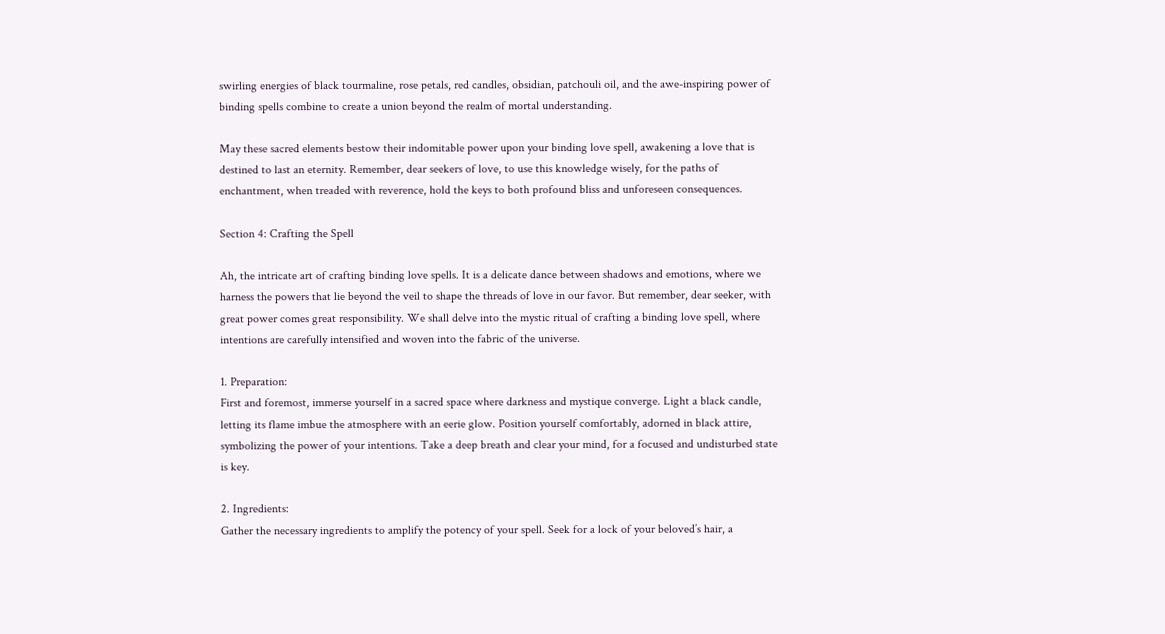swirling energies of black tourmaline, rose petals, red candles, obsidian, patchouli oil, and the awe-inspiring power of binding spells combine to create a union beyond the realm of mortal understanding.

May these sacred elements bestow their indomitable power upon your binding love spell, awakening a love that is destined to last an eternity. Remember, dear seekers of love, to use this knowledge wisely, for the paths of enchantment, when treaded with reverence, hold the keys to both profound bliss and unforeseen consequences.

Section 4: Crafting the Spell

Ah, the intricate art of crafting binding love spells. It is a delicate dance between shadows and emotions, where we harness the powers that lie beyond the veil to shape the threads of love in our favor. But remember, dear seeker, with great power comes great responsibility. We shall delve into the mystic ritual of crafting a binding love spell, where intentions are carefully intensified and woven into the fabric of the universe.

1. Preparation:
First and foremost, immerse yourself in a sacred space where darkness and mystique converge. Light a black candle, letting its flame imbue the atmosphere with an eerie glow. Position yourself comfortably, adorned in black attire, symbolizing the power of your intentions. Take a deep breath and clear your mind, for a focused and undisturbed state is key.

2. Ingredients:
Gather the necessary ingredients to amplify the potency of your spell. Seek for a lock of your beloved’s hair, a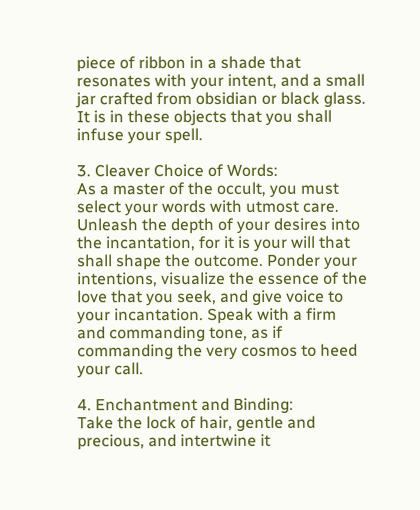piece of ribbon in a shade that resonates with your intent, and a small jar crafted from obsidian or black glass. It is in these objects that you shall infuse your spell.

3. Cleaver Choice of Words:
As a master of the occult, you must select your words with utmost care. Unleash the depth of your desires into the incantation, for it is your will that shall shape the outcome. Ponder your intentions, visualize the essence of the love that you seek, and give voice to your incantation. Speak with a firm and commanding tone, as if commanding the very cosmos to heed your call.

4. Enchantment and Binding:
Take the lock of hair, gentle and precious, and intertwine it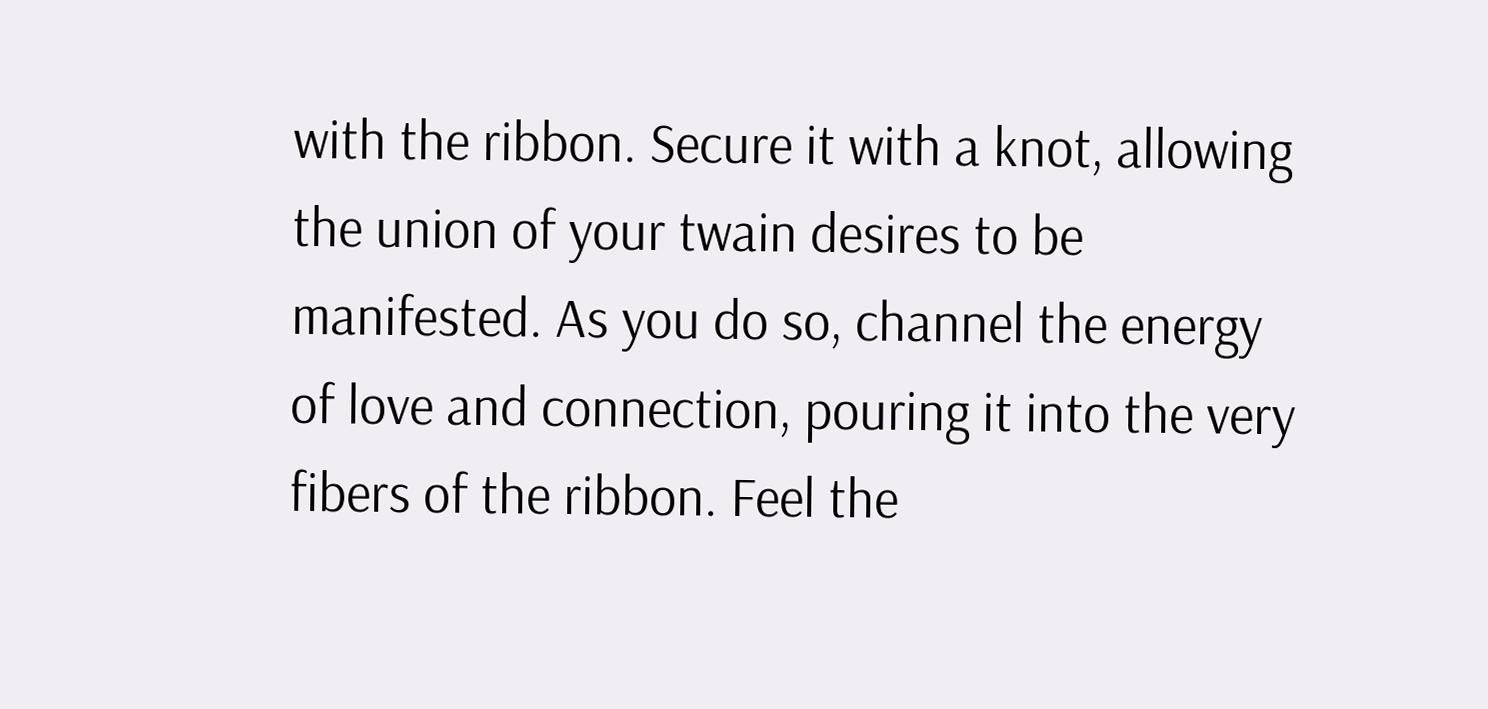with the ribbon. Secure it with a knot, allowing the union of your twain desires to be manifested. As you do so, channel the energy of love and connection, pouring it into the very fibers of the ribbon. Feel the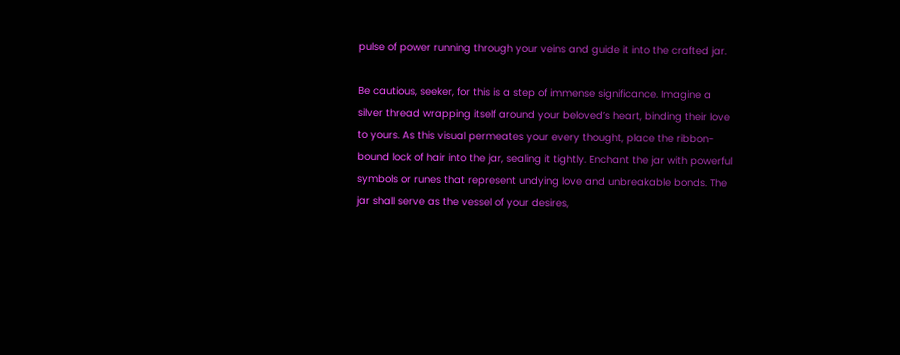pulse of power running through your veins and guide it into the crafted jar.

Be cautious, seeker, for this is a step of immense significance. Imagine a silver thread wrapping itself around your beloved’s heart, binding their love to yours. As this visual permeates your every thought, place the ribbon-bound lock of hair into the jar, sealing it tightly. Enchant the jar with powerful symbols or runes that represent undying love and unbreakable bonds. The jar shall serve as the vessel of your desires,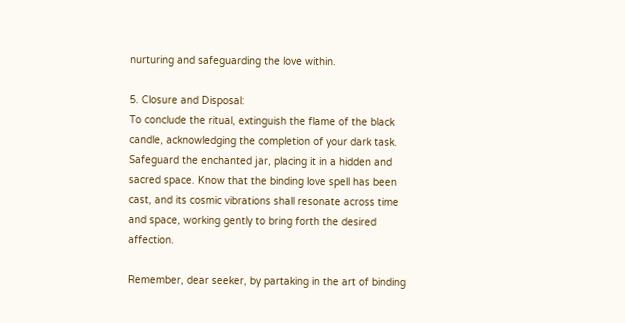nurturing and safeguarding the love within.

5. Closure and Disposal:
To conclude the ritual, extinguish the flame of the black candle, acknowledging the completion of your dark task. Safeguard the enchanted jar, placing it in a hidden and sacred space. Know that the binding love spell has been cast, and its cosmic vibrations shall resonate across time and space, working gently to bring forth the desired affection.

Remember, dear seeker, by partaking in the art of binding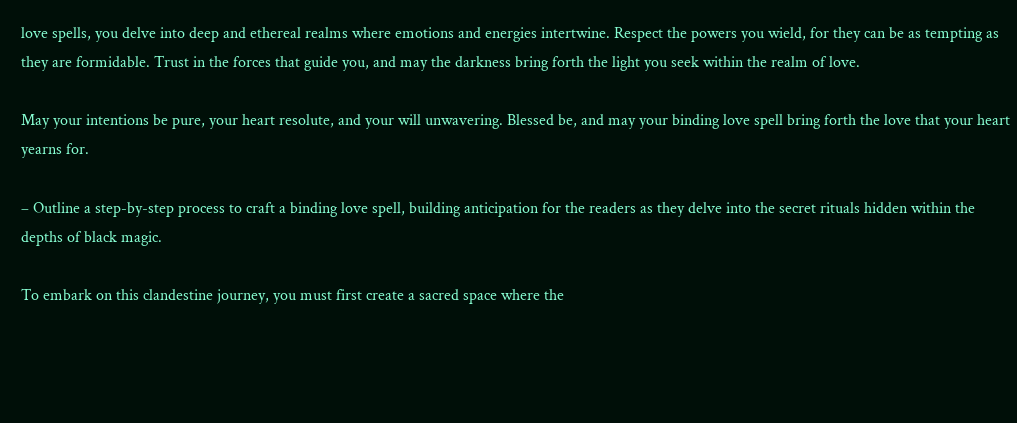love spells, you delve into deep and ethereal realms where emotions and energies intertwine. Respect the powers you wield, for they can be as tempting as they are formidable. Trust in the forces that guide you, and may the darkness bring forth the light you seek within the realm of love.

May your intentions be pure, your heart resolute, and your will unwavering. Blessed be, and may your binding love spell bring forth the love that your heart yearns for.

– Outline a step-by-step process to craft a binding love spell, building anticipation for the readers as they delve into the secret rituals hidden within the depths of black magic.

To embark on this clandestine journey, you must first create a sacred space where the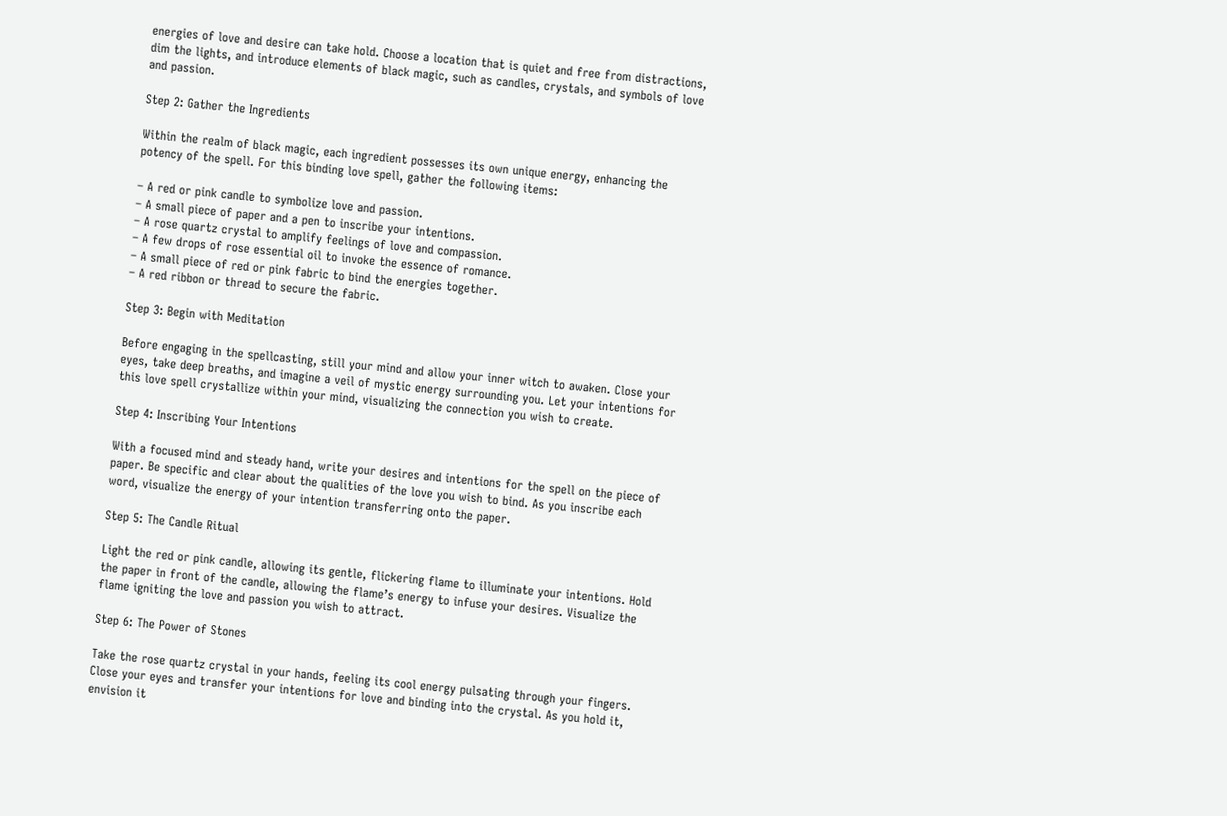energies of love and desire can take hold. Choose a location that is quiet and free from distractions, dim the lights, and introduce elements of black magic, such as candles, crystals, and symbols of love and passion.

Step 2: Gather the Ingredients

Within the realm of black magic, each ingredient possesses its own unique energy, enhancing the potency of the spell. For this binding love spell, gather the following items:

– A red or pink candle to symbolize love and passion.
– A small piece of paper and a pen to inscribe your intentions.
– A rose quartz crystal to amplify feelings of love and compassion.
– A few drops of rose essential oil to invoke the essence of romance.
– A small piece of red or pink fabric to bind the energies together.
– A red ribbon or thread to secure the fabric.

Step 3: Begin with Meditation

Before engaging in the spellcasting, still your mind and allow your inner witch to awaken. Close your eyes, take deep breaths, and imagine a veil of mystic energy surrounding you. Let your intentions for this love spell crystallize within your mind, visualizing the connection you wish to create.

Step 4: Inscribing Your Intentions

With a focused mind and steady hand, write your desires and intentions for the spell on the piece of paper. Be specific and clear about the qualities of the love you wish to bind. As you inscribe each word, visualize the energy of your intention transferring onto the paper.

Step 5: The Candle Ritual

Light the red or pink candle, allowing its gentle, flickering flame to illuminate your intentions. Hold the paper in front of the candle, allowing the flame’s energy to infuse your desires. Visualize the flame igniting the love and passion you wish to attract.

Step 6: The Power of Stones

Take the rose quartz crystal in your hands, feeling its cool energy pulsating through your fingers. Close your eyes and transfer your intentions for love and binding into the crystal. As you hold it, envision it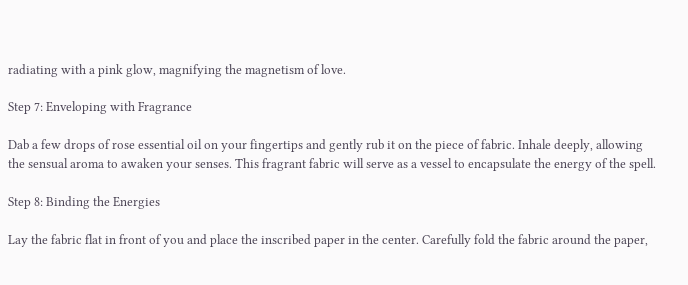radiating with a pink glow, magnifying the magnetism of love.

Step 7: Enveloping with Fragrance

Dab a few drops of rose essential oil on your fingertips and gently rub it on the piece of fabric. Inhale deeply, allowing the sensual aroma to awaken your senses. This fragrant fabric will serve as a vessel to encapsulate the energy of the spell.

Step 8: Binding the Energies

Lay the fabric flat in front of you and place the inscribed paper in the center. Carefully fold the fabric around the paper,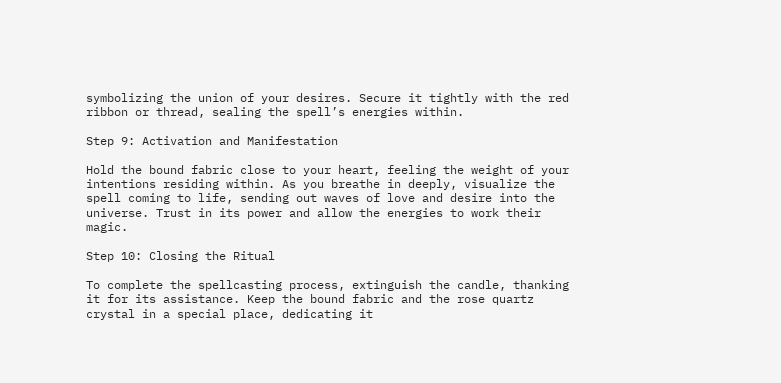symbolizing the union of your desires. Secure it tightly with the red ribbon or thread, sealing the spell’s energies within.

Step 9: Activation and Manifestation

Hold the bound fabric close to your heart, feeling the weight of your intentions residing within. As you breathe in deeply, visualize the spell coming to life, sending out waves of love and desire into the universe. Trust in its power and allow the energies to work their magic.

Step 10: Closing the Ritual

To complete the spellcasting process, extinguish the candle, thanking it for its assistance. Keep the bound fabric and the rose quartz crystal in a special place, dedicating it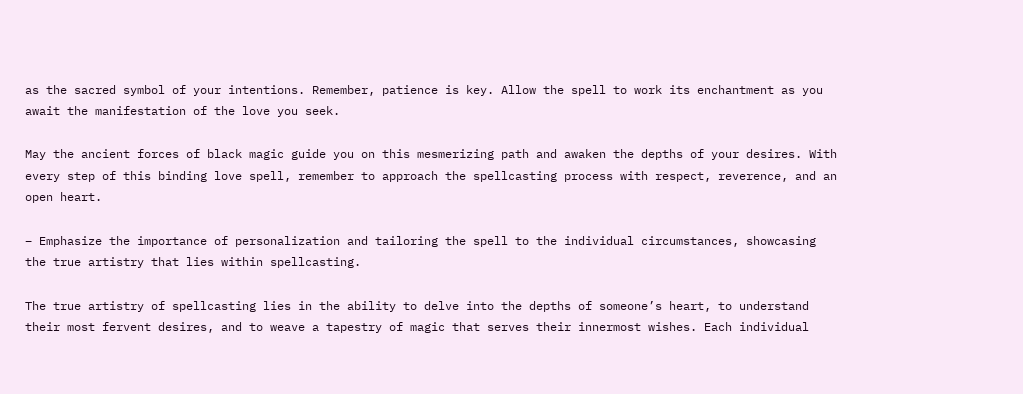as the sacred symbol of your intentions. Remember, patience is key. Allow the spell to work its enchantment as you await the manifestation of the love you seek.

May the ancient forces of black magic guide you on this mesmerizing path and awaken the depths of your desires. With every step of this binding love spell, remember to approach the spellcasting process with respect, reverence, and an open heart.

– Emphasize the importance of personalization and tailoring the spell to the individual circumstances, showcasing the true artistry that lies within spellcasting.

The true artistry of spellcasting lies in the ability to delve into the depths of someone’s heart, to understand their most fervent desires, and to weave a tapestry of magic that serves their innermost wishes. Each individual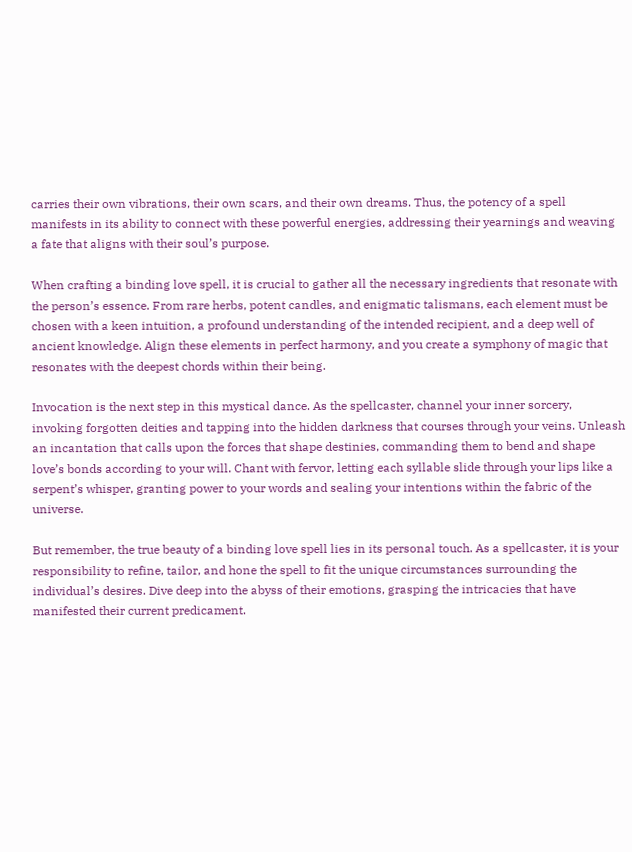carries their own vibrations, their own scars, and their own dreams. Thus, the potency of a spell manifests in its ability to connect with these powerful energies, addressing their yearnings and weaving a fate that aligns with their soul’s purpose.

When crafting a binding love spell, it is crucial to gather all the necessary ingredients that resonate with the person’s essence. From rare herbs, potent candles, and enigmatic talismans, each element must be chosen with a keen intuition, a profound understanding of the intended recipient, and a deep well of ancient knowledge. Align these elements in perfect harmony, and you create a symphony of magic that resonates with the deepest chords within their being.

Invocation is the next step in this mystical dance. As the spellcaster, channel your inner sorcery, invoking forgotten deities and tapping into the hidden darkness that courses through your veins. Unleash an incantation that calls upon the forces that shape destinies, commanding them to bend and shape love’s bonds according to your will. Chant with fervor, letting each syllable slide through your lips like a serpent’s whisper, granting power to your words and sealing your intentions within the fabric of the universe.

But remember, the true beauty of a binding love spell lies in its personal touch. As a spellcaster, it is your responsibility to refine, tailor, and hone the spell to fit the unique circumstances surrounding the individual’s desires. Dive deep into the abyss of their emotions, grasping the intricacies that have manifested their current predicament.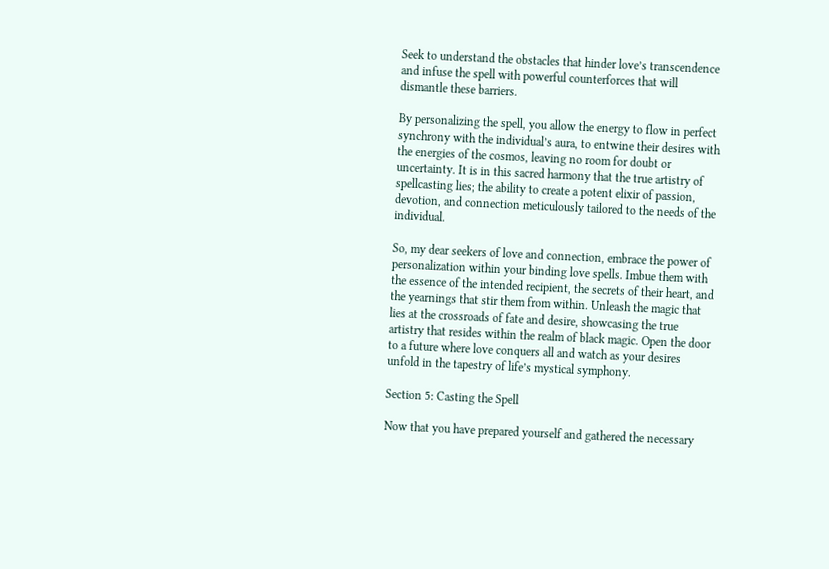Seek to understand the obstacles that hinder love’s transcendence and infuse the spell with powerful counterforces that will dismantle these barriers.

By personalizing the spell, you allow the energy to flow in perfect synchrony with the individual’s aura, to entwine their desires with the energies of the cosmos, leaving no room for doubt or uncertainty. It is in this sacred harmony that the true artistry of spellcasting lies; the ability to create a potent elixir of passion, devotion, and connection meticulously tailored to the needs of the individual.

So, my dear seekers of love and connection, embrace the power of personalization within your binding love spells. Imbue them with the essence of the intended recipient, the secrets of their heart, and the yearnings that stir them from within. Unleash the magic that lies at the crossroads of fate and desire, showcasing the true artistry that resides within the realm of black magic. Open the door to a future where love conquers all and watch as your desires unfold in the tapestry of life’s mystical symphony.

Section 5: Casting the Spell

Now that you have prepared yourself and gathered the necessary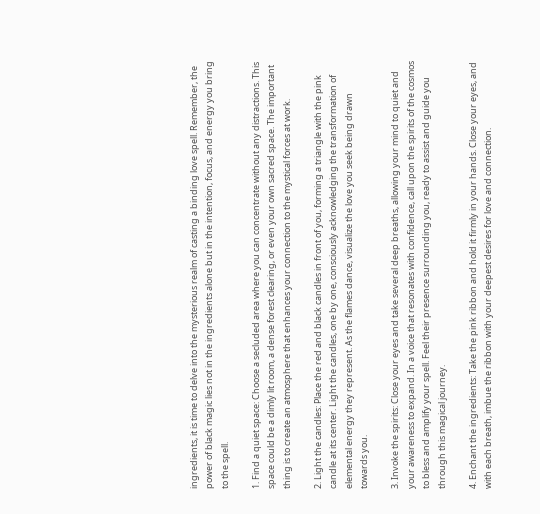ingredients, it is time to delve into the mysterious realm of casting a binding love spell. Remember, the power of black magic lies not in the ingredients alone but in the intention, focus, and energy you bring to the spell.

1. Find a quiet space: Choose a secluded area where you can concentrate without any distractions. This space could be a dimly lit room, a dense forest clearing, or even your own sacred space. The important thing is to create an atmosphere that enhances your connection to the mystical forces at work.

2. Light the candles: Place the red and black candles in front of you, forming a triangle with the pink candle at its center. Light the candles, one by one, consciously acknowledging the transformation of elemental energy they represent. As the flames dance, visualize the love you seek being drawn towards you.

3. Invoke the spirits: Close your eyes and take several deep breaths, allowing your mind to quiet and your awareness to expand. In a voice that resonates with confidence, call upon the spirits of the cosmos to bless and amplify your spell. Feel their presence surrounding you, ready to assist and guide you through this magical journey.

4. Enchant the ingredients: Take the pink ribbon and hold it firmly in your hands. Close your eyes, and with each breath, imbue the ribbon with your deepest desires for love and connection.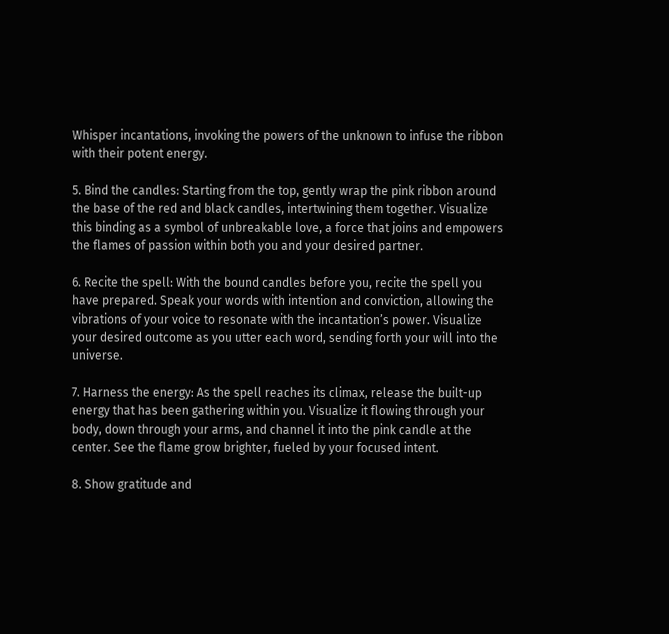Whisper incantations, invoking the powers of the unknown to infuse the ribbon with their potent energy.

5. Bind the candles: Starting from the top, gently wrap the pink ribbon around the base of the red and black candles, intertwining them together. Visualize this binding as a symbol of unbreakable love, a force that joins and empowers the flames of passion within both you and your desired partner.

6. Recite the spell: With the bound candles before you, recite the spell you have prepared. Speak your words with intention and conviction, allowing the vibrations of your voice to resonate with the incantation’s power. Visualize your desired outcome as you utter each word, sending forth your will into the universe.

7. Harness the energy: As the spell reaches its climax, release the built-up energy that has been gathering within you. Visualize it flowing through your body, down through your arms, and channel it into the pink candle at the center. See the flame grow brighter, fueled by your focused intent.

8. Show gratitude and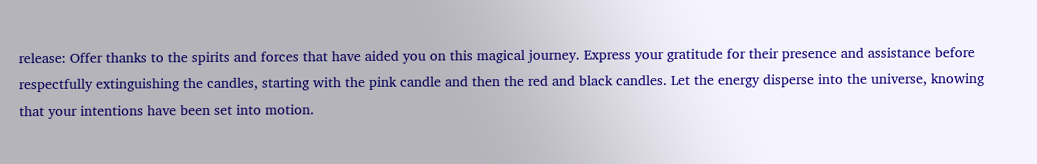release: Offer thanks to the spirits and forces that have aided you on this magical journey. Express your gratitude for their presence and assistance before respectfully extinguishing the candles, starting with the pink candle and then the red and black candles. Let the energy disperse into the universe, knowing that your intentions have been set into motion.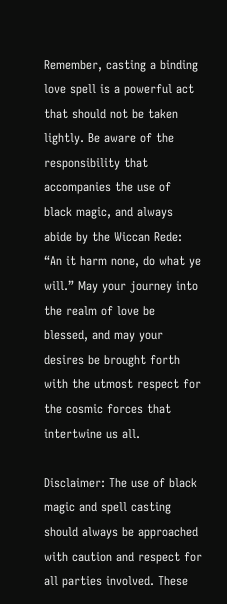Remember, casting a binding love spell is a powerful act that should not be taken lightly. Be aware of the responsibility that accompanies the use of black magic, and always abide by the Wiccan Rede: “An it harm none, do what ye will.” May your journey into the realm of love be blessed, and may your desires be brought forth with the utmost respect for the cosmic forces that intertwine us all.

Disclaimer: The use of black magic and spell casting should always be approached with caution and respect for all parties involved. These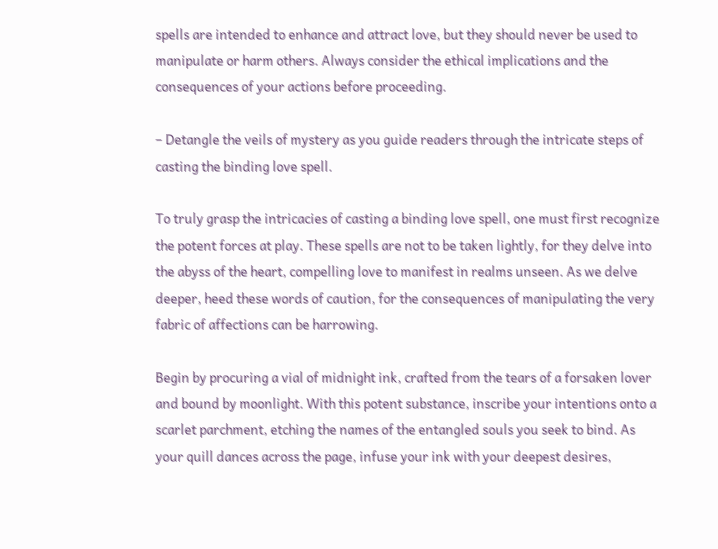spells are intended to enhance and attract love, but they should never be used to manipulate or harm others. Always consider the ethical implications and the consequences of your actions before proceeding.

– Detangle the veils of mystery as you guide readers through the intricate steps of casting the binding love spell.

To truly grasp the intricacies of casting a binding love spell, one must first recognize the potent forces at play. These spells are not to be taken lightly, for they delve into the abyss of the heart, compelling love to manifest in realms unseen. As we delve deeper, heed these words of caution, for the consequences of manipulating the very fabric of affections can be harrowing.

Begin by procuring a vial of midnight ink, crafted from the tears of a forsaken lover and bound by moonlight. With this potent substance, inscribe your intentions onto a scarlet parchment, etching the names of the entangled souls you seek to bind. As your quill dances across the page, infuse your ink with your deepest desires,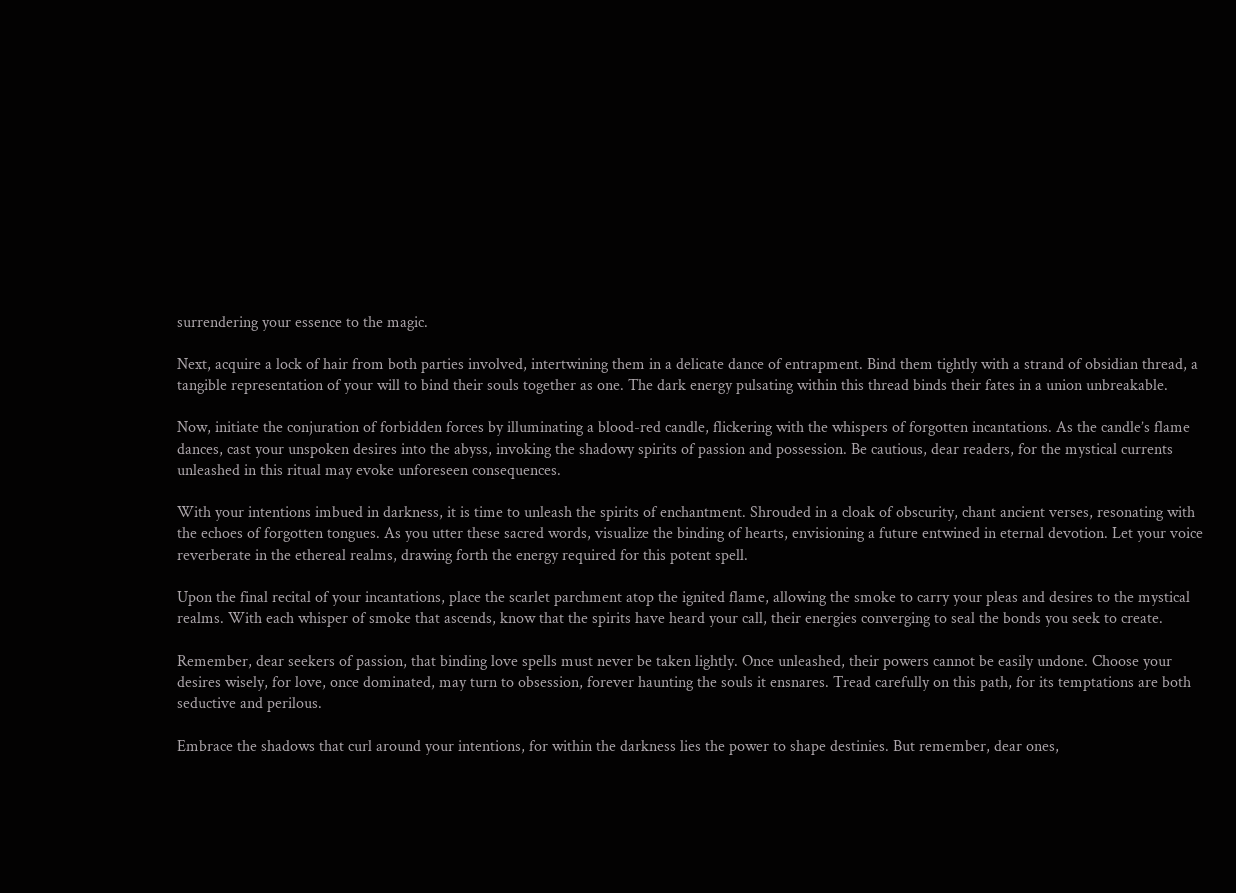surrendering your essence to the magic.

Next, acquire a lock of hair from both parties involved, intertwining them in a delicate dance of entrapment. Bind them tightly with a strand of obsidian thread, a tangible representation of your will to bind their souls together as one. The dark energy pulsating within this thread binds their fates in a union unbreakable.

Now, initiate the conjuration of forbidden forces by illuminating a blood-red candle, flickering with the whispers of forgotten incantations. As the candle’s flame dances, cast your unspoken desires into the abyss, invoking the shadowy spirits of passion and possession. Be cautious, dear readers, for the mystical currents unleashed in this ritual may evoke unforeseen consequences.

With your intentions imbued in darkness, it is time to unleash the spirits of enchantment. Shrouded in a cloak of obscurity, chant ancient verses, resonating with the echoes of forgotten tongues. As you utter these sacred words, visualize the binding of hearts, envisioning a future entwined in eternal devotion. Let your voice reverberate in the ethereal realms, drawing forth the energy required for this potent spell.

Upon the final recital of your incantations, place the scarlet parchment atop the ignited flame, allowing the smoke to carry your pleas and desires to the mystical realms. With each whisper of smoke that ascends, know that the spirits have heard your call, their energies converging to seal the bonds you seek to create.

Remember, dear seekers of passion, that binding love spells must never be taken lightly. Once unleashed, their powers cannot be easily undone. Choose your desires wisely, for love, once dominated, may turn to obsession, forever haunting the souls it ensnares. Tread carefully on this path, for its temptations are both seductive and perilous.

Embrace the shadows that curl around your intentions, for within the darkness lies the power to shape destinies. But remember, dear ones,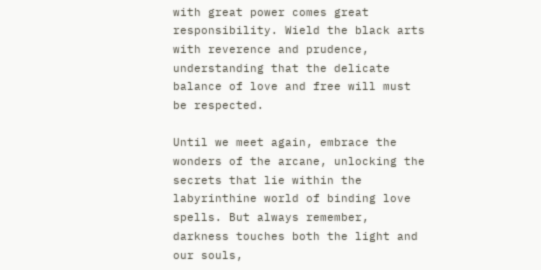with great power comes great responsibility. Wield the black arts with reverence and prudence, understanding that the delicate balance of love and free will must be respected.

Until we meet again, embrace the wonders of the arcane, unlocking the secrets that lie within the labyrinthine world of binding love spells. But always remember, darkness touches both the light and our souls,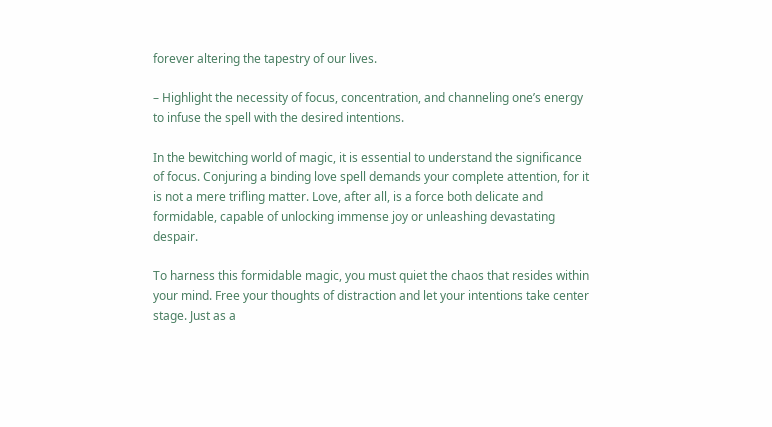forever altering the tapestry of our lives.

– Highlight the necessity of focus, concentration, and channeling one’s energy to infuse the spell with the desired intentions.

In the bewitching world of magic, it is essential to understand the significance of focus. Conjuring a binding love spell demands your complete attention, for it is not a mere trifling matter. Love, after all, is a force both delicate and formidable, capable of unlocking immense joy or unleashing devastating despair.

To harness this formidable magic, you must quiet the chaos that resides within your mind. Free your thoughts of distraction and let your intentions take center stage. Just as a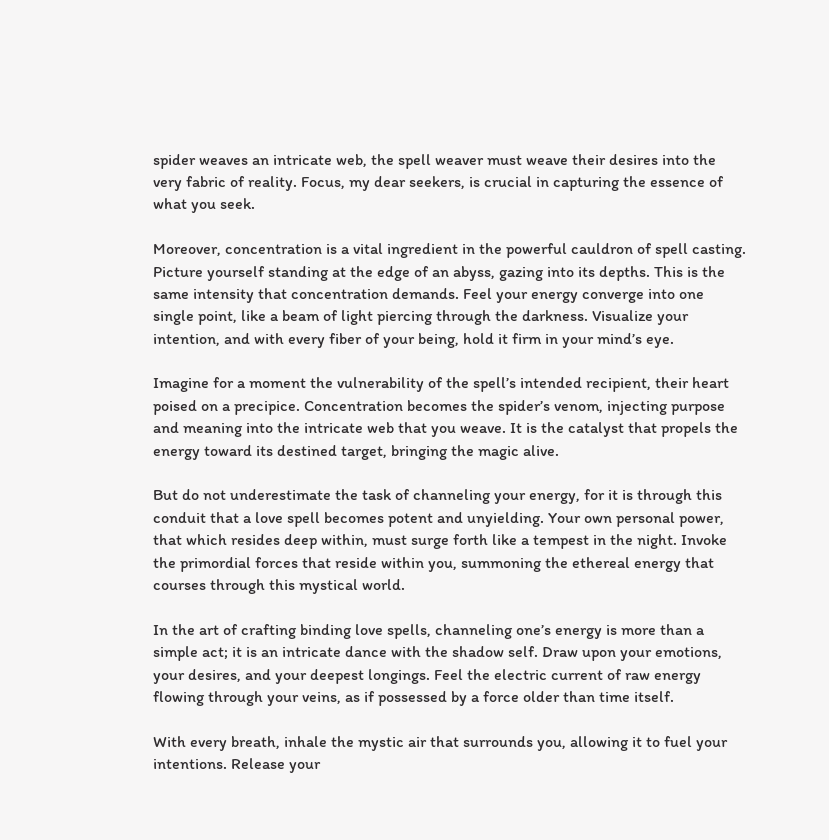spider weaves an intricate web, the spell weaver must weave their desires into the very fabric of reality. Focus, my dear seekers, is crucial in capturing the essence of what you seek.

Moreover, concentration is a vital ingredient in the powerful cauldron of spell casting. Picture yourself standing at the edge of an abyss, gazing into its depths. This is the same intensity that concentration demands. Feel your energy converge into one single point, like a beam of light piercing through the darkness. Visualize your intention, and with every fiber of your being, hold it firm in your mind’s eye.

Imagine for a moment the vulnerability of the spell’s intended recipient, their heart poised on a precipice. Concentration becomes the spider’s venom, injecting purpose and meaning into the intricate web that you weave. It is the catalyst that propels the energy toward its destined target, bringing the magic alive.

But do not underestimate the task of channeling your energy, for it is through this conduit that a love spell becomes potent and unyielding. Your own personal power, that which resides deep within, must surge forth like a tempest in the night. Invoke the primordial forces that reside within you, summoning the ethereal energy that courses through this mystical world.

In the art of crafting binding love spells, channeling one’s energy is more than a simple act; it is an intricate dance with the shadow self. Draw upon your emotions, your desires, and your deepest longings. Feel the electric current of raw energy flowing through your veins, as if possessed by a force older than time itself.

With every breath, inhale the mystic air that surrounds you, allowing it to fuel your intentions. Release your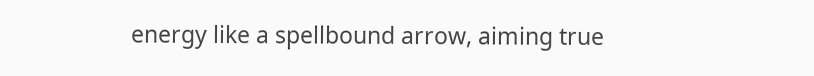energy like a spellbound arrow, aiming true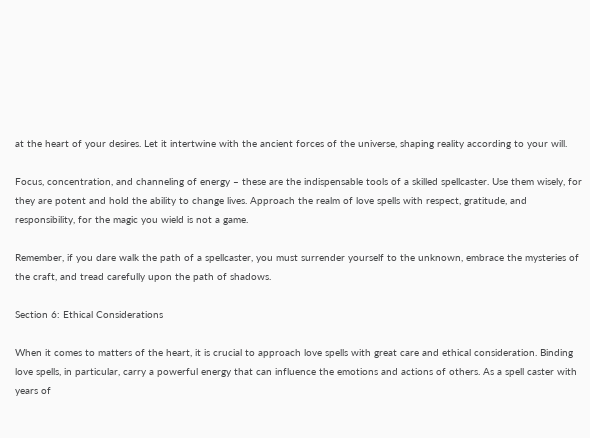at the heart of your desires. Let it intertwine with the ancient forces of the universe, shaping reality according to your will.

Focus, concentration, and channeling of energy – these are the indispensable tools of a skilled spellcaster. Use them wisely, for they are potent and hold the ability to change lives. Approach the realm of love spells with respect, gratitude, and responsibility, for the magic you wield is not a game.

Remember, if you dare walk the path of a spellcaster, you must surrender yourself to the unknown, embrace the mysteries of the craft, and tread carefully upon the path of shadows.

Section 6: Ethical Considerations

When it comes to matters of the heart, it is crucial to approach love spells with great care and ethical consideration. Binding love spells, in particular, carry a powerful energy that can influence the emotions and actions of others. As a spell caster with years of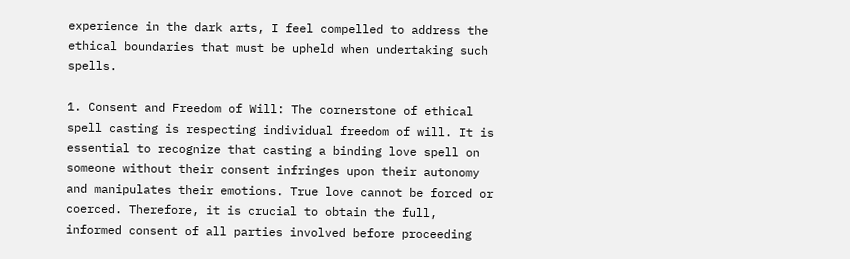experience in the dark arts, I feel compelled to address the ethical boundaries that must be upheld when undertaking such spells.

1. Consent and Freedom of Will: The cornerstone of ethical spell casting is respecting individual freedom of will. It is essential to recognize that casting a binding love spell on someone without their consent infringes upon their autonomy and manipulates their emotions. True love cannot be forced or coerced. Therefore, it is crucial to obtain the full, informed consent of all parties involved before proceeding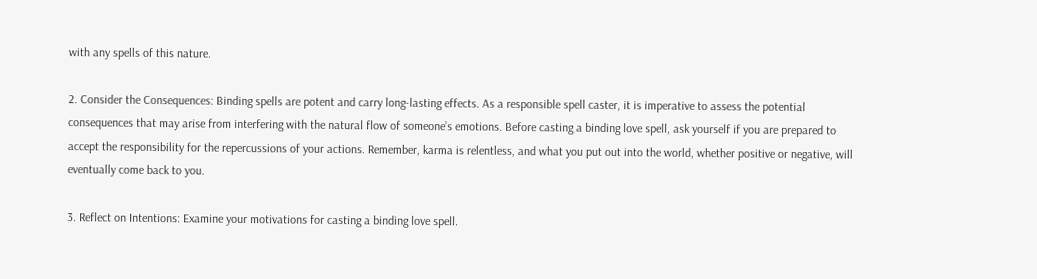with any spells of this nature.

2. Consider the Consequences: Binding spells are potent and carry long-lasting effects. As a responsible spell caster, it is imperative to assess the potential consequences that may arise from interfering with the natural flow of someone’s emotions. Before casting a binding love spell, ask yourself if you are prepared to accept the responsibility for the repercussions of your actions. Remember, karma is relentless, and what you put out into the world, whether positive or negative, will eventually come back to you.

3. Reflect on Intentions: Examine your motivations for casting a binding love spell.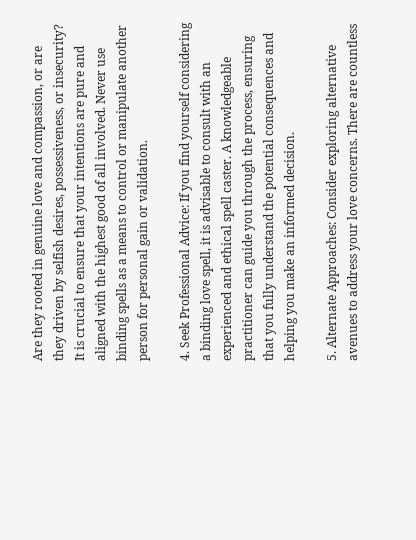Are they rooted in genuine love and compassion, or are they driven by selfish desires, possessiveness, or insecurity? It is crucial to ensure that your intentions are pure and aligned with the highest good of all involved. Never use binding spells as a means to control or manipulate another person for personal gain or validation.

4. Seek Professional Advice: If you find yourself considering a binding love spell, it is advisable to consult with an experienced and ethical spell caster. A knowledgeable practitioner can guide you through the process, ensuring that you fully understand the potential consequences and helping you make an informed decision.

5. Alternate Approaches: Consider exploring alternative avenues to address your love concerns. There are countless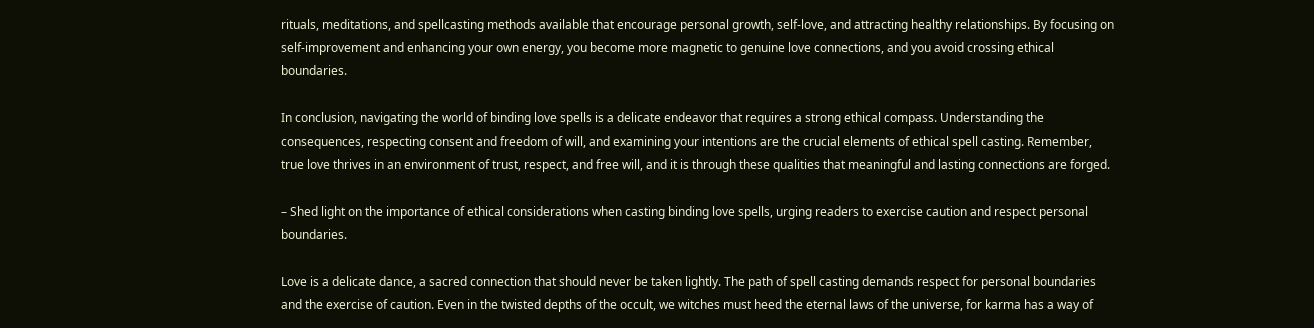rituals, meditations, and spellcasting methods available that encourage personal growth, self-love, and attracting healthy relationships. By focusing on self-improvement and enhancing your own energy, you become more magnetic to genuine love connections, and you avoid crossing ethical boundaries.

In conclusion, navigating the world of binding love spells is a delicate endeavor that requires a strong ethical compass. Understanding the consequences, respecting consent and freedom of will, and examining your intentions are the crucial elements of ethical spell casting. Remember, true love thrives in an environment of trust, respect, and free will, and it is through these qualities that meaningful and lasting connections are forged.

– Shed light on the importance of ethical considerations when casting binding love spells, urging readers to exercise caution and respect personal boundaries.

Love is a delicate dance, a sacred connection that should never be taken lightly. The path of spell casting demands respect for personal boundaries and the exercise of caution. Even in the twisted depths of the occult, we witches must heed the eternal laws of the universe, for karma has a way of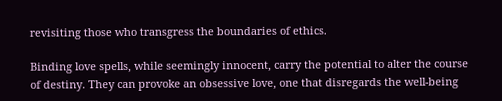revisiting those who transgress the boundaries of ethics.

Binding love spells, while seemingly innocent, carry the potential to alter the course of destiny. They can provoke an obsessive love, one that disregards the well-being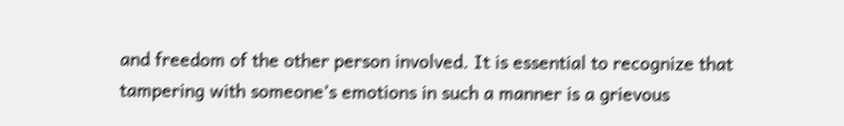and freedom of the other person involved. It is essential to recognize that tampering with someone’s emotions in such a manner is a grievous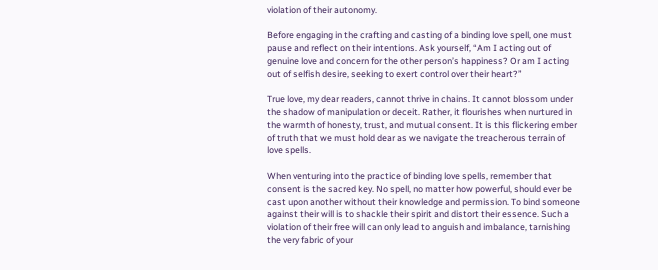violation of their autonomy.

Before engaging in the crafting and casting of a binding love spell, one must pause and reflect on their intentions. Ask yourself, “Am I acting out of genuine love and concern for the other person’s happiness? Or am I acting out of selfish desire, seeking to exert control over their heart?”

True love, my dear readers, cannot thrive in chains. It cannot blossom under the shadow of manipulation or deceit. Rather, it flourishes when nurtured in the warmth of honesty, trust, and mutual consent. It is this flickering ember of truth that we must hold dear as we navigate the treacherous terrain of love spells.

When venturing into the practice of binding love spells, remember that consent is the sacred key. No spell, no matter how powerful, should ever be cast upon another without their knowledge and permission. To bind someone against their will is to shackle their spirit and distort their essence. Such a violation of their free will can only lead to anguish and imbalance, tarnishing the very fabric of your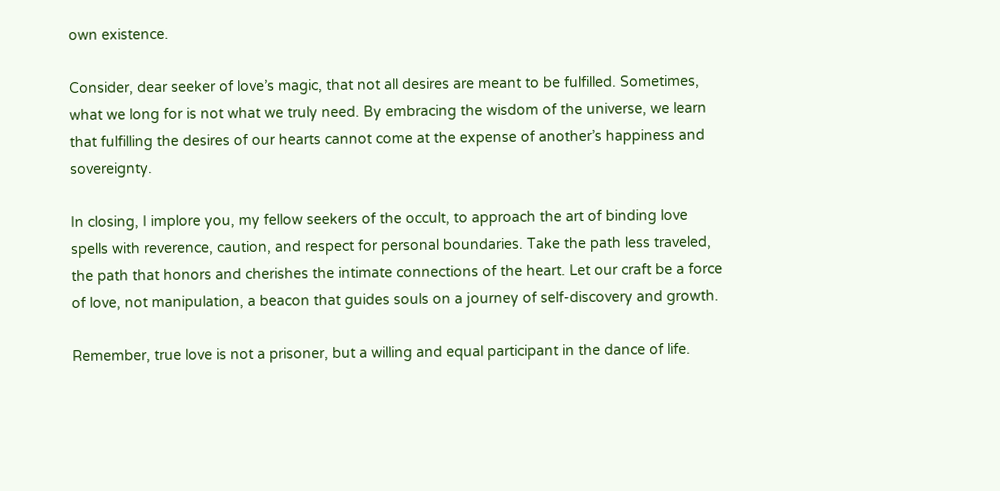own existence.

Consider, dear seeker of love’s magic, that not all desires are meant to be fulfilled. Sometimes, what we long for is not what we truly need. By embracing the wisdom of the universe, we learn that fulfilling the desires of our hearts cannot come at the expense of another’s happiness and sovereignty.

In closing, I implore you, my fellow seekers of the occult, to approach the art of binding love spells with reverence, caution, and respect for personal boundaries. Take the path less traveled, the path that honors and cherishes the intimate connections of the heart. Let our craft be a force of love, not manipulation, a beacon that guides souls on a journey of self-discovery and growth.

Remember, true love is not a prisoner, but a willing and equal participant in the dance of life.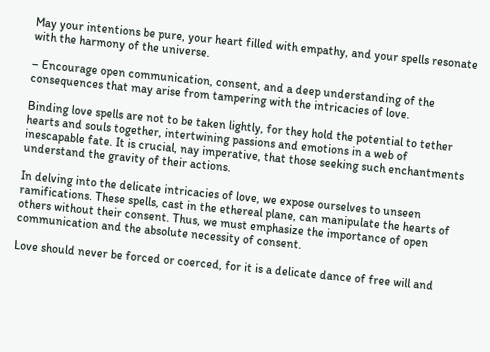May your intentions be pure, your heart filled with empathy, and your spells resonate with the harmony of the universe.

– Encourage open communication, consent, and a deep understanding of the consequences that may arise from tampering with the intricacies of love.

Binding love spells are not to be taken lightly, for they hold the potential to tether hearts and souls together, intertwining passions and emotions in a web of inescapable fate. It is crucial, nay imperative, that those seeking such enchantments understand the gravity of their actions.

In delving into the delicate intricacies of love, we expose ourselves to unseen ramifications. These spells, cast in the ethereal plane, can manipulate the hearts of others without their consent. Thus, we must emphasize the importance of open communication and the absolute necessity of consent.

Love should never be forced or coerced, for it is a delicate dance of free will and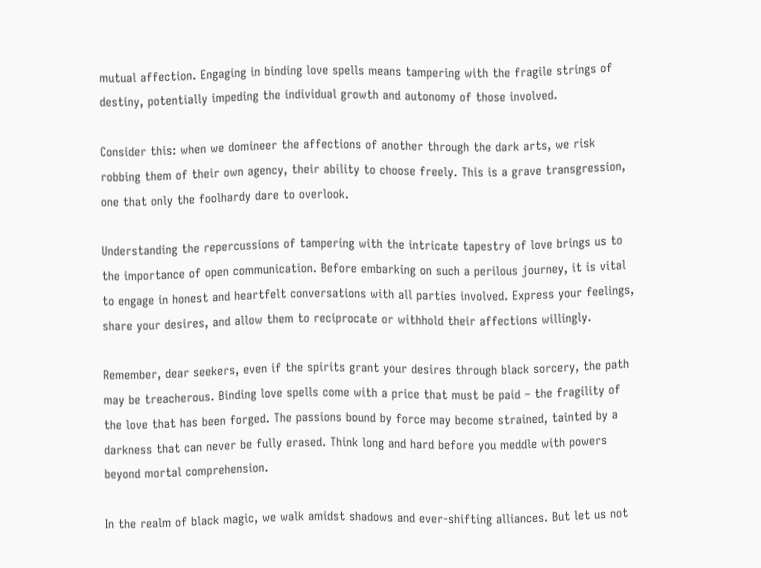mutual affection. Engaging in binding love spells means tampering with the fragile strings of destiny, potentially impeding the individual growth and autonomy of those involved.

Consider this: when we domineer the affections of another through the dark arts, we risk robbing them of their own agency, their ability to choose freely. This is a grave transgression, one that only the foolhardy dare to overlook.

Understanding the repercussions of tampering with the intricate tapestry of love brings us to the importance of open communication. Before embarking on such a perilous journey, it is vital to engage in honest and heartfelt conversations with all parties involved. Express your feelings, share your desires, and allow them to reciprocate or withhold their affections willingly.

Remember, dear seekers, even if the spirits grant your desires through black sorcery, the path may be treacherous. Binding love spells come with a price that must be paid – the fragility of the love that has been forged. The passions bound by force may become strained, tainted by a darkness that can never be fully erased. Think long and hard before you meddle with powers beyond mortal comprehension.

In the realm of black magic, we walk amidst shadows and ever-shifting alliances. But let us not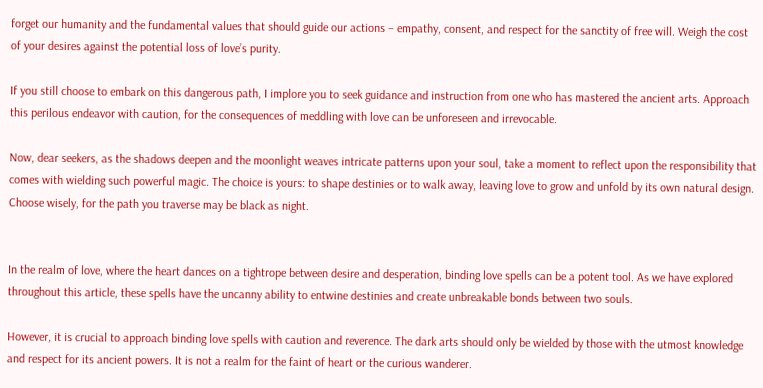forget our humanity and the fundamental values that should guide our actions – empathy, consent, and respect for the sanctity of free will. Weigh the cost of your desires against the potential loss of love’s purity.

If you still choose to embark on this dangerous path, I implore you to seek guidance and instruction from one who has mastered the ancient arts. Approach this perilous endeavor with caution, for the consequences of meddling with love can be unforeseen and irrevocable.

Now, dear seekers, as the shadows deepen and the moonlight weaves intricate patterns upon your soul, take a moment to reflect upon the responsibility that comes with wielding such powerful magic. The choice is yours: to shape destinies or to walk away, leaving love to grow and unfold by its own natural design. Choose wisely, for the path you traverse may be black as night.


In the realm of love, where the heart dances on a tightrope between desire and desperation, binding love spells can be a potent tool. As we have explored throughout this article, these spells have the uncanny ability to entwine destinies and create unbreakable bonds between two souls.

However, it is crucial to approach binding love spells with caution and reverence. The dark arts should only be wielded by those with the utmost knowledge and respect for its ancient powers. It is not a realm for the faint of heart or the curious wanderer.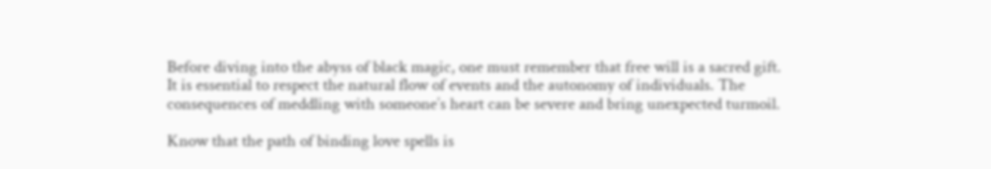Before diving into the abyss of black magic, one must remember that free will is a sacred gift. It is essential to respect the natural flow of events and the autonomy of individuals. The consequences of meddling with someone’s heart can be severe and bring unexpected turmoil.

Know that the path of binding love spells is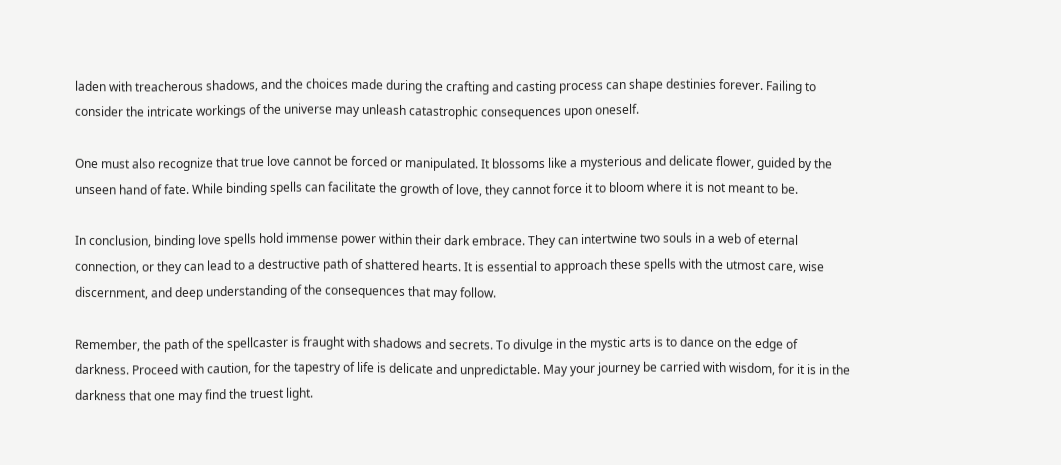laden with treacherous shadows, and the choices made during the crafting and casting process can shape destinies forever. Failing to consider the intricate workings of the universe may unleash catastrophic consequences upon oneself.

One must also recognize that true love cannot be forced or manipulated. It blossoms like a mysterious and delicate flower, guided by the unseen hand of fate. While binding spells can facilitate the growth of love, they cannot force it to bloom where it is not meant to be.

In conclusion, binding love spells hold immense power within their dark embrace. They can intertwine two souls in a web of eternal connection, or they can lead to a destructive path of shattered hearts. It is essential to approach these spells with the utmost care, wise discernment, and deep understanding of the consequences that may follow.

Remember, the path of the spellcaster is fraught with shadows and secrets. To divulge in the mystic arts is to dance on the edge of darkness. Proceed with caution, for the tapestry of life is delicate and unpredictable. May your journey be carried with wisdom, for it is in the darkness that one may find the truest light.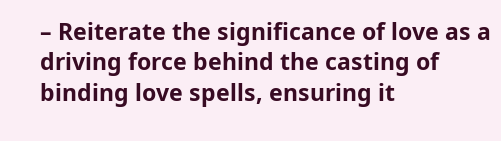– Reiterate the significance of love as a driving force behind the casting of binding love spells, ensuring it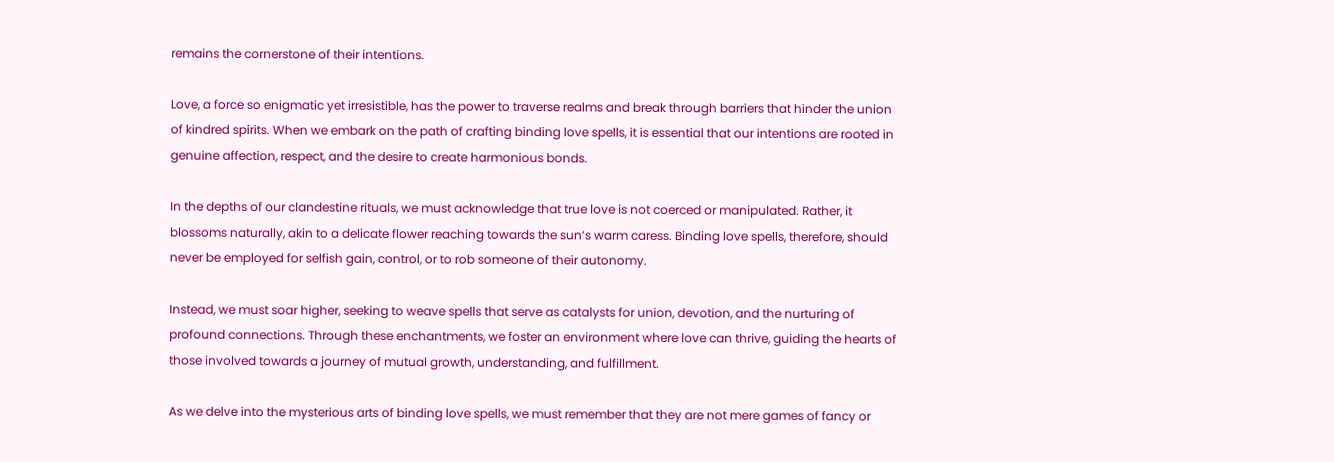remains the cornerstone of their intentions.

Love, a force so enigmatic yet irresistible, has the power to traverse realms and break through barriers that hinder the union of kindred spirits. When we embark on the path of crafting binding love spells, it is essential that our intentions are rooted in genuine affection, respect, and the desire to create harmonious bonds.

In the depths of our clandestine rituals, we must acknowledge that true love is not coerced or manipulated. Rather, it blossoms naturally, akin to a delicate flower reaching towards the sun’s warm caress. Binding love spells, therefore, should never be employed for selfish gain, control, or to rob someone of their autonomy.

Instead, we must soar higher, seeking to weave spells that serve as catalysts for union, devotion, and the nurturing of profound connections. Through these enchantments, we foster an environment where love can thrive, guiding the hearts of those involved towards a journey of mutual growth, understanding, and fulfillment.

As we delve into the mysterious arts of binding love spells, we must remember that they are not mere games of fancy or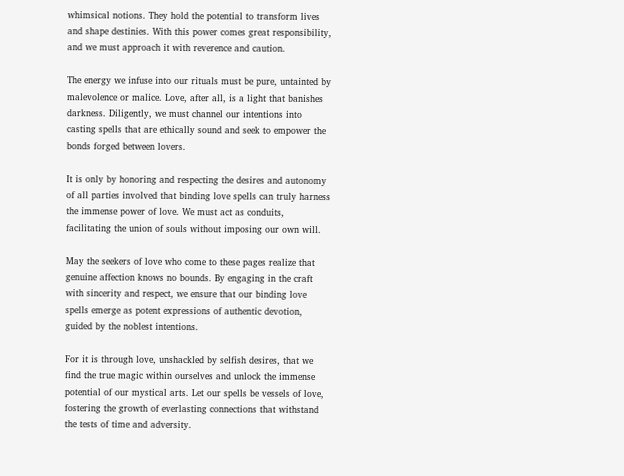whimsical notions. They hold the potential to transform lives and shape destinies. With this power comes great responsibility, and we must approach it with reverence and caution.

The energy we infuse into our rituals must be pure, untainted by malevolence or malice. Love, after all, is a light that banishes darkness. Diligently, we must channel our intentions into casting spells that are ethically sound and seek to empower the bonds forged between lovers.

It is only by honoring and respecting the desires and autonomy of all parties involved that binding love spells can truly harness the immense power of love. We must act as conduits, facilitating the union of souls without imposing our own will.

May the seekers of love who come to these pages realize that genuine affection knows no bounds. By engaging in the craft with sincerity and respect, we ensure that our binding love spells emerge as potent expressions of authentic devotion, guided by the noblest intentions.

For it is through love, unshackled by selfish desires, that we find the true magic within ourselves and unlock the immense potential of our mystical arts. Let our spells be vessels of love, fostering the growth of everlasting connections that withstand the tests of time and adversity.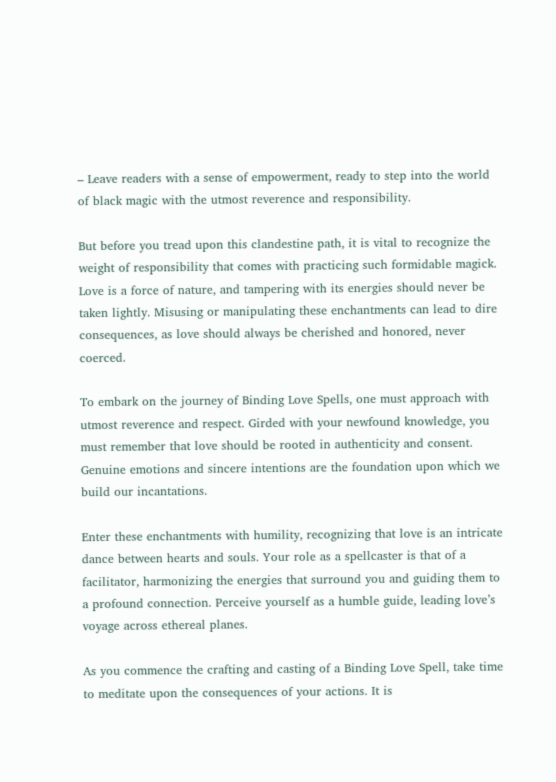– Leave readers with a sense of empowerment, ready to step into the world of black magic with the utmost reverence and responsibility.

But before you tread upon this clandestine path, it is vital to recognize the weight of responsibility that comes with practicing such formidable magick. Love is a force of nature, and tampering with its energies should never be taken lightly. Misusing or manipulating these enchantments can lead to dire consequences, as love should always be cherished and honored, never coerced.

To embark on the journey of Binding Love Spells, one must approach with utmost reverence and respect. Girded with your newfound knowledge, you must remember that love should be rooted in authenticity and consent. Genuine emotions and sincere intentions are the foundation upon which we build our incantations.

Enter these enchantments with humility, recognizing that love is an intricate dance between hearts and souls. Your role as a spellcaster is that of a facilitator, harmonizing the energies that surround you and guiding them to a profound connection. Perceive yourself as a humble guide, leading love’s voyage across ethereal planes.

As you commence the crafting and casting of a Binding Love Spell, take time to meditate upon the consequences of your actions. It is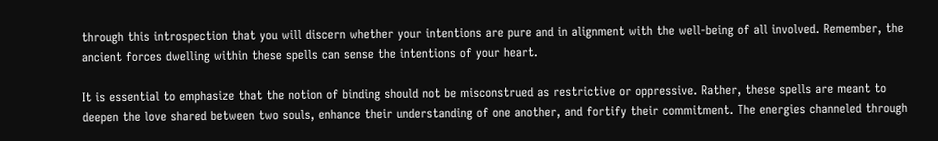through this introspection that you will discern whether your intentions are pure and in alignment with the well-being of all involved. Remember, the ancient forces dwelling within these spells can sense the intentions of your heart.

It is essential to emphasize that the notion of binding should not be misconstrued as restrictive or oppressive. Rather, these spells are meant to deepen the love shared between two souls, enhance their understanding of one another, and fortify their commitment. The energies channeled through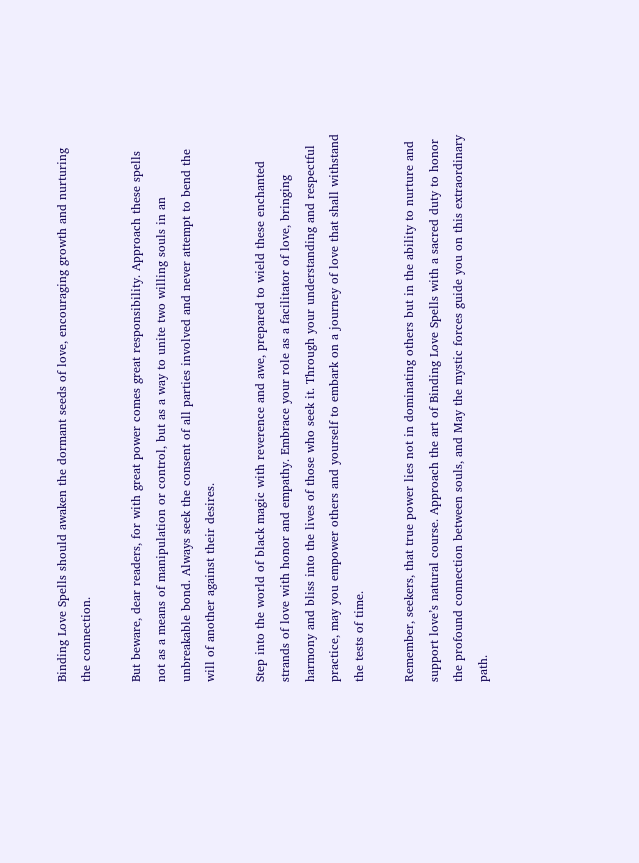Binding Love Spells should awaken the dormant seeds of love, encouraging growth and nurturing the connection.

But beware, dear readers, for with great power comes great responsibility. Approach these spells not as a means of manipulation or control, but as a way to unite two willing souls in an unbreakable bond. Always seek the consent of all parties involved and never attempt to bend the will of another against their desires.

Step into the world of black magic with reverence and awe, prepared to wield these enchanted strands of love with honor and empathy. Embrace your role as a facilitator of love, bringing harmony and bliss into the lives of those who seek it. Through your understanding and respectful practice, may you empower others and yourself to embark on a journey of love that shall withstand the tests of time.

Remember, seekers, that true power lies not in dominating others but in the ability to nurture and support love’s natural course. Approach the art of Binding Love Spells with a sacred duty to honor the profound connection between souls, and May the mystic forces guide you on this extraordinary path.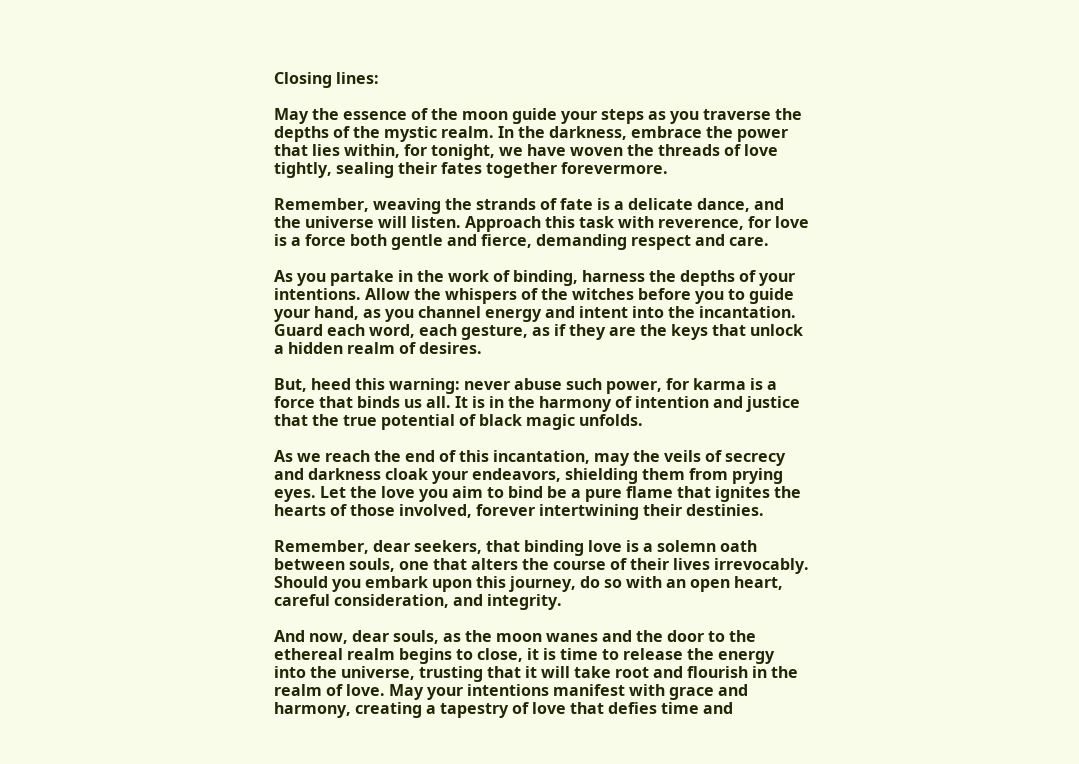Closing lines:

May the essence of the moon guide your steps as you traverse the depths of the mystic realm. In the darkness, embrace the power that lies within, for tonight, we have woven the threads of love tightly, sealing their fates together forevermore.

Remember, weaving the strands of fate is a delicate dance, and the universe will listen. Approach this task with reverence, for love is a force both gentle and fierce, demanding respect and care.

As you partake in the work of binding, harness the depths of your intentions. Allow the whispers of the witches before you to guide your hand, as you channel energy and intent into the incantation. Guard each word, each gesture, as if they are the keys that unlock a hidden realm of desires.

But, heed this warning: never abuse such power, for karma is a force that binds us all. It is in the harmony of intention and justice that the true potential of black magic unfolds.

As we reach the end of this incantation, may the veils of secrecy and darkness cloak your endeavors, shielding them from prying eyes. Let the love you aim to bind be a pure flame that ignites the hearts of those involved, forever intertwining their destinies.

Remember, dear seekers, that binding love is a solemn oath between souls, one that alters the course of their lives irrevocably. Should you embark upon this journey, do so with an open heart, careful consideration, and integrity.

And now, dear souls, as the moon wanes and the door to the ethereal realm begins to close, it is time to release the energy into the universe, trusting that it will take root and flourish in the realm of love. May your intentions manifest with grace and harmony, creating a tapestry of love that defies time and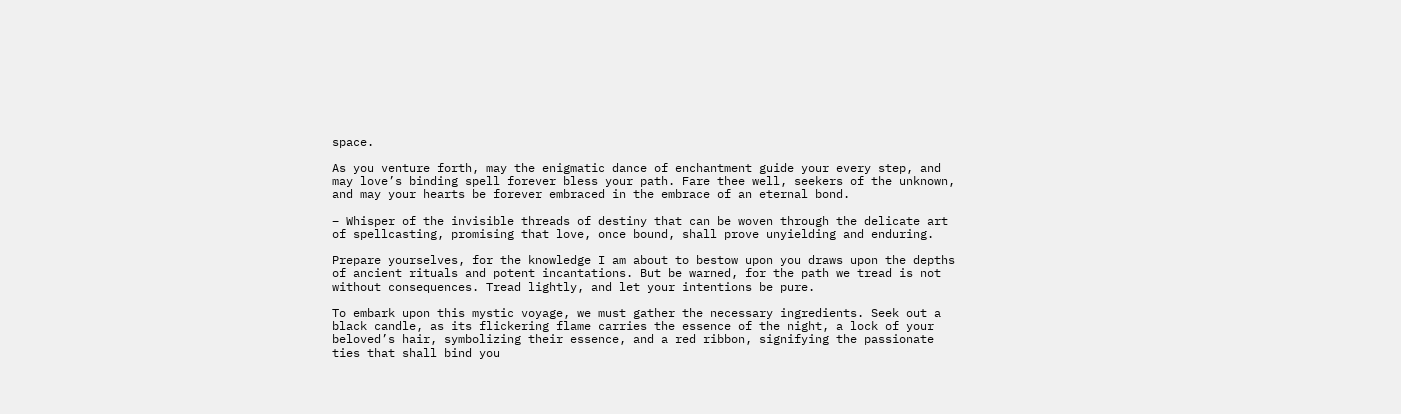space.

As you venture forth, may the enigmatic dance of enchantment guide your every step, and may love’s binding spell forever bless your path. Fare thee well, seekers of the unknown, and may your hearts be forever embraced in the embrace of an eternal bond.

– Whisper of the invisible threads of destiny that can be woven through the delicate art of spellcasting, promising that love, once bound, shall prove unyielding and enduring.

Prepare yourselves, for the knowledge I am about to bestow upon you draws upon the depths of ancient rituals and potent incantations. But be warned, for the path we tread is not without consequences. Tread lightly, and let your intentions be pure.

To embark upon this mystic voyage, we must gather the necessary ingredients. Seek out a black candle, as its flickering flame carries the essence of the night, a lock of your beloved’s hair, symbolizing their essence, and a red ribbon, signifying the passionate ties that shall bind you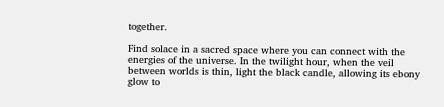together.

Find solace in a sacred space where you can connect with the energies of the universe. In the twilight hour, when the veil between worlds is thin, light the black candle, allowing its ebony glow to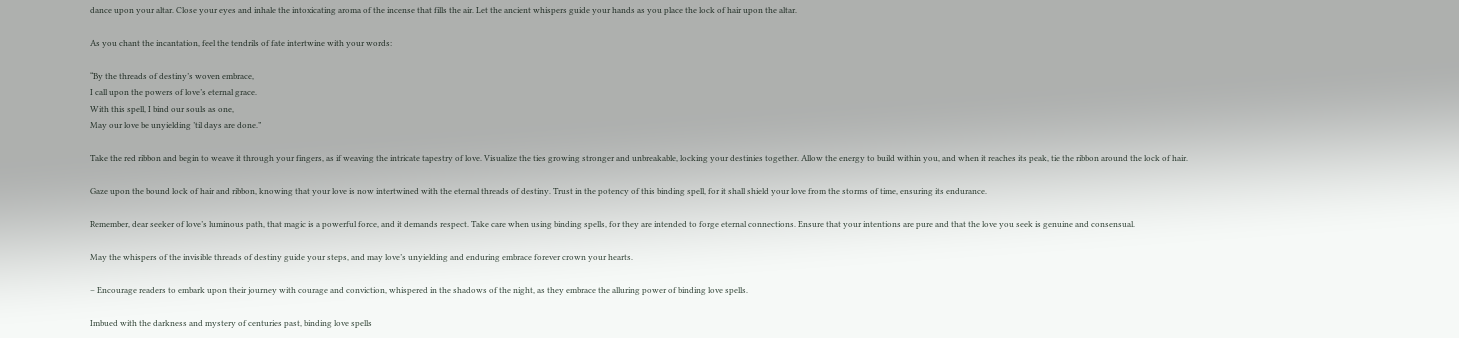dance upon your altar. Close your eyes and inhale the intoxicating aroma of the incense that fills the air. Let the ancient whispers guide your hands as you place the lock of hair upon the altar.

As you chant the incantation, feel the tendrils of fate intertwine with your words:

“By the threads of destiny’s woven embrace,
I call upon the powers of love’s eternal grace.
With this spell, I bind our souls as one,
May our love be unyielding ’til days are done.”

Take the red ribbon and begin to weave it through your fingers, as if weaving the intricate tapestry of love. Visualize the ties growing stronger and unbreakable, locking your destinies together. Allow the energy to build within you, and when it reaches its peak, tie the ribbon around the lock of hair.

Gaze upon the bound lock of hair and ribbon, knowing that your love is now intertwined with the eternal threads of destiny. Trust in the potency of this binding spell, for it shall shield your love from the storms of time, ensuring its endurance.

Remember, dear seeker of love’s luminous path, that magic is a powerful force, and it demands respect. Take care when using binding spells, for they are intended to forge eternal connections. Ensure that your intentions are pure and that the love you seek is genuine and consensual.

May the whispers of the invisible threads of destiny guide your steps, and may love’s unyielding and enduring embrace forever crown your hearts.

– Encourage readers to embark upon their journey with courage and conviction, whispered in the shadows of the night, as they embrace the alluring power of binding love spells.

Imbued with the darkness and mystery of centuries past, binding love spells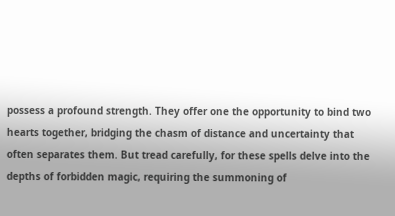possess a profound strength. They offer one the opportunity to bind two hearts together, bridging the chasm of distance and uncertainty that often separates them. But tread carefully, for these spells delve into the depths of forbidden magic, requiring the summoning of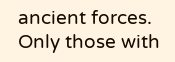ancient forces. Only those with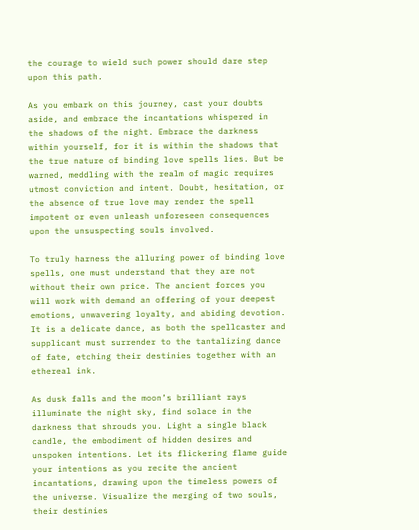the courage to wield such power should dare step upon this path.

As you embark on this journey, cast your doubts aside, and embrace the incantations whispered in the shadows of the night. Embrace the darkness within yourself, for it is within the shadows that the true nature of binding love spells lies. But be warned, meddling with the realm of magic requires utmost conviction and intent. Doubt, hesitation, or the absence of true love may render the spell impotent or even unleash unforeseen consequences upon the unsuspecting souls involved.

To truly harness the alluring power of binding love spells, one must understand that they are not without their own price. The ancient forces you will work with demand an offering of your deepest emotions, unwavering loyalty, and abiding devotion. It is a delicate dance, as both the spellcaster and supplicant must surrender to the tantalizing dance of fate, etching their destinies together with an ethereal ink.

As dusk falls and the moon’s brilliant rays illuminate the night sky, find solace in the darkness that shrouds you. Light a single black candle, the embodiment of hidden desires and unspoken intentions. Let its flickering flame guide your intentions as you recite the ancient incantations, drawing upon the timeless powers of the universe. Visualize the merging of two souls, their destinies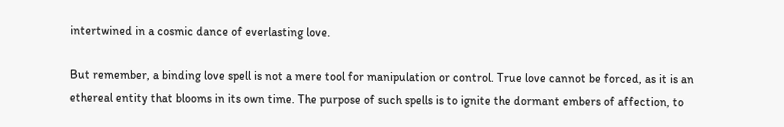intertwined in a cosmic dance of everlasting love.

But remember, a binding love spell is not a mere tool for manipulation or control. True love cannot be forced, as it is an ethereal entity that blooms in its own time. The purpose of such spells is to ignite the dormant embers of affection, to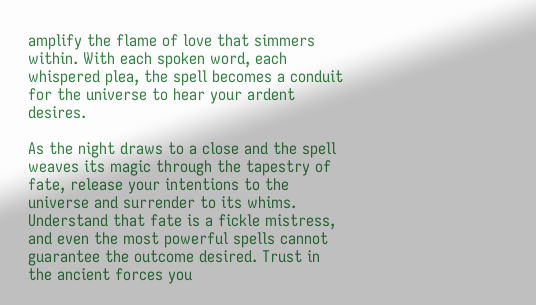amplify the flame of love that simmers within. With each spoken word, each whispered plea, the spell becomes a conduit for the universe to hear your ardent desires.

As the night draws to a close and the spell weaves its magic through the tapestry of fate, release your intentions to the universe and surrender to its whims. Understand that fate is a fickle mistress, and even the most powerful spells cannot guarantee the outcome desired. Trust in the ancient forces you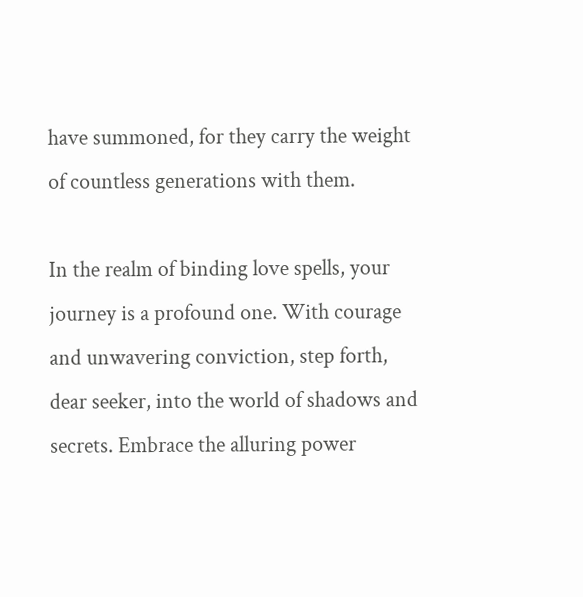have summoned, for they carry the weight of countless generations with them.

In the realm of binding love spells, your journey is a profound one. With courage and unwavering conviction, step forth, dear seeker, into the world of shadows and secrets. Embrace the alluring power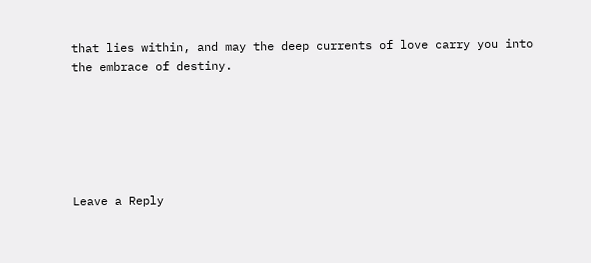that lies within, and may the deep currents of love carry you into the embrace of destiny.






Leave a Reply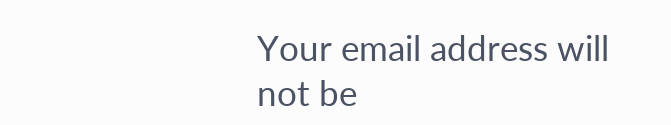Your email address will not be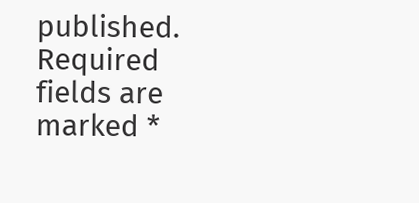published. Required fields are marked *